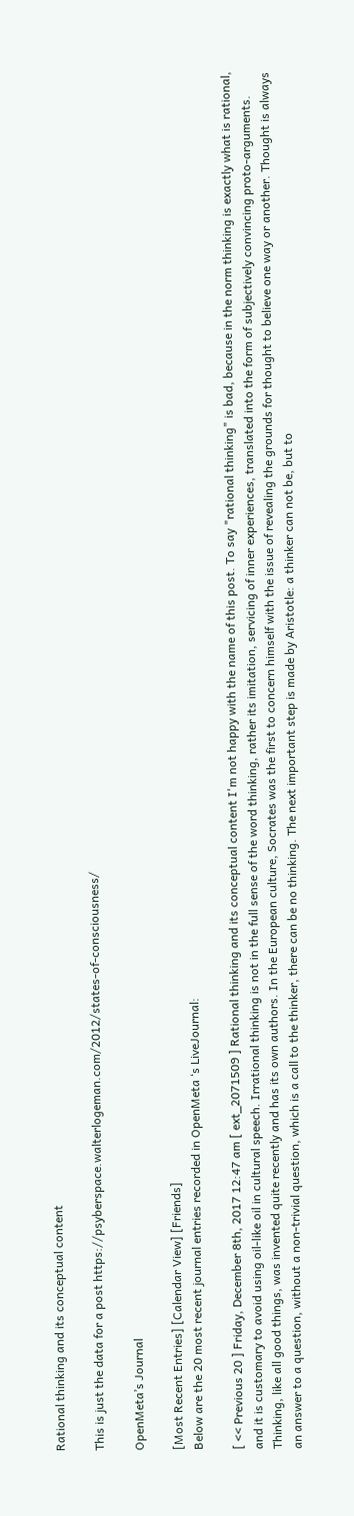Rational thinking and its conceptual content

This is just the data for a post https://psyberspace.walterlogeman.com/2012/states-of-consciousness/

OpenMeta’s Journal

[Most Recent Entries] [Calendar View] [Friends]
Below are the 20 most recent journal entries recorded in OpenMeta ‘s LiveJournal:

[ << Previous 20 ] Friday, December 8th, 2017 12:47 am [ ext_2071509 ] Rational thinking and its conceptual content I'm not happy with the name of this post. To say "rational thinking" is bad, because in the norm thinking is exactly what is rational, and it is customary to avoid using oil-like oil in cultural speech. Irrational thinking is not in the full sense of the word thinking, rather its imitation, servicing of inner experiences, translated into the form of subjectively convincing proto-arguments. Thinking, like all good things, was invented quite recently and has its own authors. In the European culture, Socrates was the first to concern himself with the issue of revealing the grounds for thought to believe one way or another. Thought is always an answer to a question, without a non-trivial question, which is a call to the thinker, there can be no thinking. The next important step is made by Aristotle: a thinker can not be, but to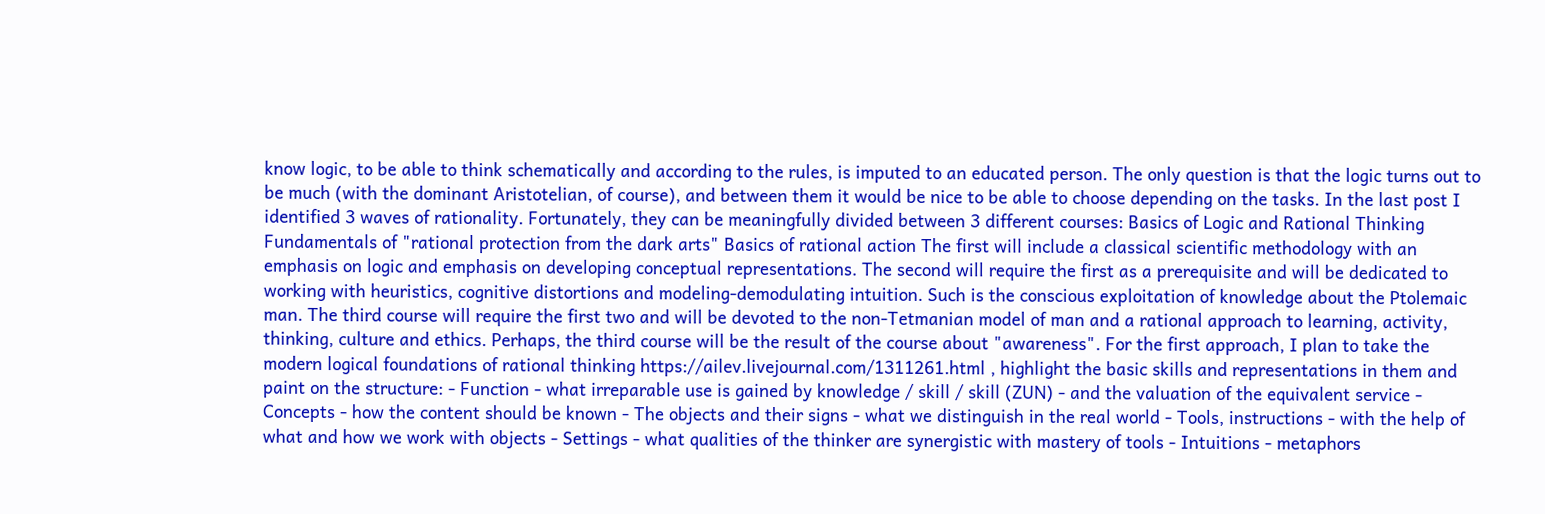know logic, to be able to think schematically and according to the rules, is imputed to an educated person. The only question is that the logic turns out to be much (with the dominant Aristotelian, of course), and between them it would be nice to be able to choose depending on the tasks. In the last post I identified 3 waves of rationality. Fortunately, they can be meaningfully divided between 3 different courses: Basics of Logic and Rational Thinking Fundamentals of "rational protection from the dark arts" Basics of rational action The first will include a classical scientific methodology with an emphasis on logic and emphasis on developing conceptual representations. The second will require the first as a prerequisite and will be dedicated to working with heuristics, cognitive distortions and modeling-demodulating intuition. Such is the conscious exploitation of knowledge about the Ptolemaic man. The third course will require the first two and will be devoted to the non-Tetmanian model of man and a rational approach to learning, activity, thinking, culture and ethics. Perhaps, the third course will be the result of the course about "awareness". For the first approach, I plan to take the modern logical foundations of rational thinking https://ailev.livejournal.com/1311261.html , highlight the basic skills and representations in them and paint on the structure: - Function - what irreparable use is gained by knowledge / skill / skill (ZUN) - and the valuation of the equivalent service - Concepts - how the content should be known - The objects and their signs - what we distinguish in the real world - Tools, instructions - with the help of what and how we work with objects - Settings - what qualities of the thinker are synergistic with mastery of tools - Intuitions - metaphors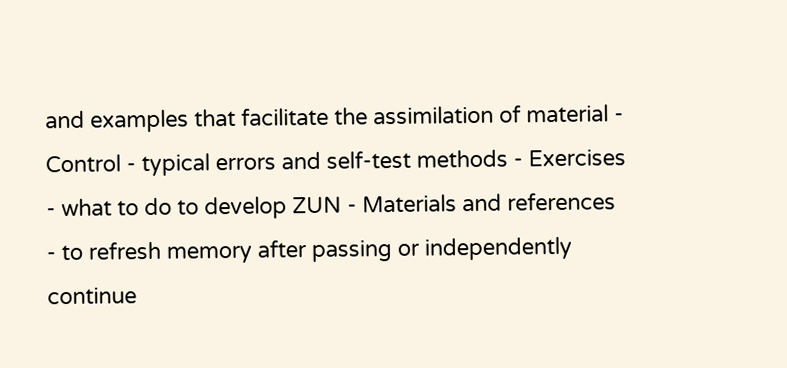and examples that facilitate the assimilation of material - Control - typical errors and self-test methods - Exercises - what to do to develop ZUN - Materials and references - to refresh memory after passing or independently continue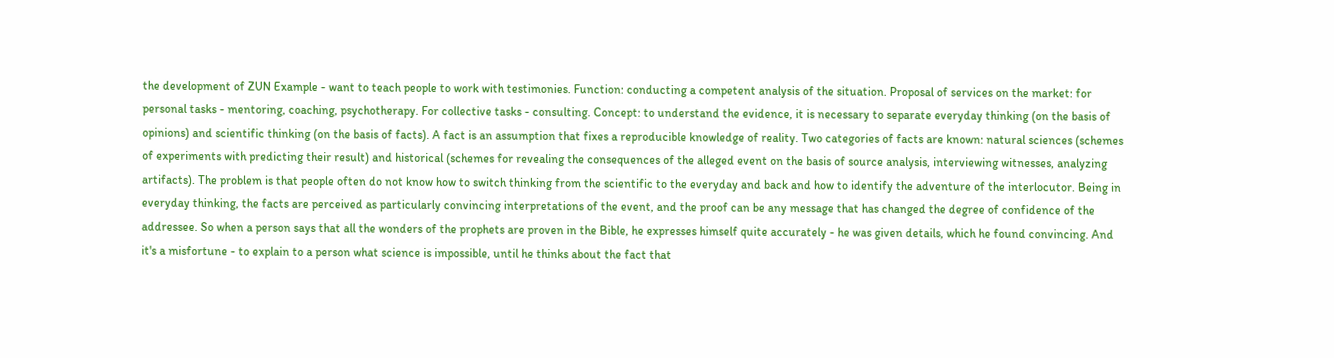the development of ZUN Example - want to teach people to work with testimonies. Function: conducting a competent analysis of the situation. Proposal of services on the market: for personal tasks - mentoring, coaching, psychotherapy. For collective tasks - consulting. Concept: to understand the evidence, it is necessary to separate everyday thinking (on the basis of opinions) and scientific thinking (on the basis of facts). A fact is an assumption that fixes a reproducible knowledge of reality. Two categories of facts are known: natural sciences (schemes of experiments with predicting their result) and historical (schemes for revealing the consequences of the alleged event on the basis of source analysis, interviewing witnesses, analyzing artifacts). The problem is that people often do not know how to switch thinking from the scientific to the everyday and back and how to identify the adventure of the interlocutor. Being in everyday thinking, the facts are perceived as particularly convincing interpretations of the event, and the proof can be any message that has changed the degree of confidence of the addressee. So when a person says that all the wonders of the prophets are proven in the Bible, he expresses himself quite accurately - he was given details, which he found convincing. And it's a misfortune - to explain to a person what science is impossible, until he thinks about the fact that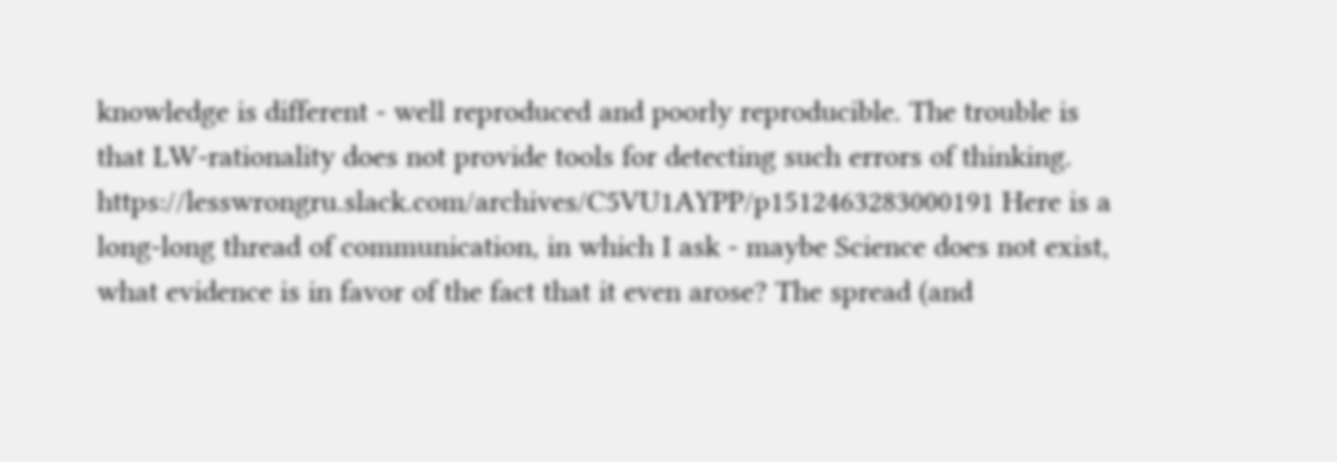knowledge is different - well reproduced and poorly reproducible. The trouble is that LW-rationality does not provide tools for detecting such errors of thinking. https://lesswrongru.slack.com/archives/C5VU1AYPP/p1512463283000191 Here is a long-long thread of communication, in which I ask - maybe Science does not exist, what evidence is in favor of the fact that it even arose? The spread (and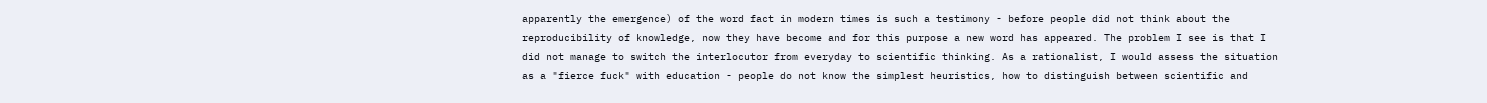apparently the emergence) of the word fact in modern times is such a testimony - before people did not think about the reproducibility of knowledge, now they have become and for this purpose a new word has appeared. The problem I see is that I did not manage to switch the interlocutor from everyday to scientific thinking. As a rationalist, I would assess the situation as a "fierce fuck" with education - people do not know the simplest heuristics, how to distinguish between scientific and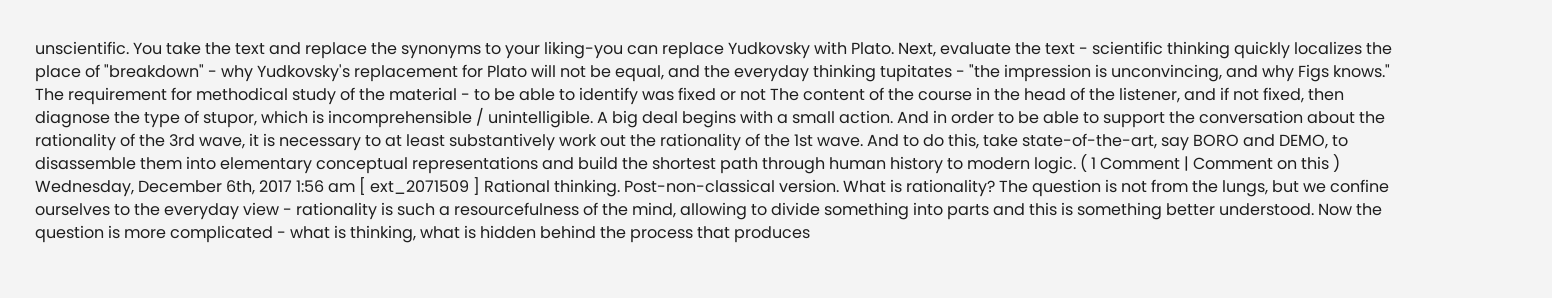unscientific. You take the text and replace the synonyms to your liking-you can replace Yudkovsky with Plato. Next, evaluate the text - scientific thinking quickly localizes the place of "breakdown" - why Yudkovsky's replacement for Plato will not be equal, and the everyday thinking tupitates - "the impression is unconvincing, and why Figs knows." The requirement for methodical study of the material - to be able to identify was fixed or not The content of the course in the head of the listener, and if not fixed, then diagnose the type of stupor, which is incomprehensible / unintelligible. A big deal begins with a small action. And in order to be able to support the conversation about the rationality of the 3rd wave, it is necessary to at least substantively work out the rationality of the 1st wave. And to do this, take state-of-the-art, say BORO and DEMO, to disassemble them into elementary conceptual representations and build the shortest path through human history to modern logic. ( 1 Comment | Comment on this ) Wednesday, December 6th, 2017 1:56 am [ ext_2071509 ] Rational thinking. Post-non-classical version. What is rationality? The question is not from the lungs, but we confine ourselves to the everyday view - rationality is such a resourcefulness of the mind, allowing to divide something into parts and this is something better understood. Now the question is more complicated - what is thinking, what is hidden behind the process that produces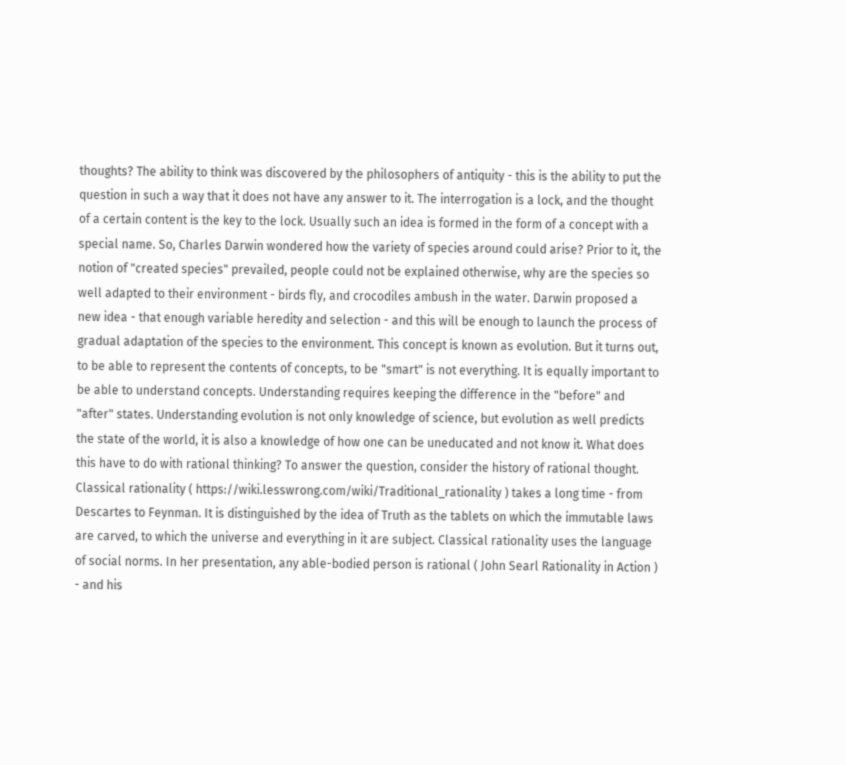thoughts? The ability to think was discovered by the philosophers of antiquity - this is the ability to put the question in such a way that it does not have any answer to it. The interrogation is a lock, and the thought of a certain content is the key to the lock. Usually such an idea is formed in the form of a concept with a special name. So, Charles Darwin wondered how the variety of species around could arise? Prior to it, the notion of "created species" prevailed, people could not be explained otherwise, why are the species so well adapted to their environment - birds fly, and crocodiles ambush in the water. Darwin proposed a new idea - that enough variable heredity and selection - and this will be enough to launch the process of gradual adaptation of the species to the environment. This concept is known as evolution. But it turns out, to be able to represent the contents of concepts, to be "smart" is not everything. It is equally important to be able to understand concepts. Understanding requires keeping the difference in the "before" and "after" states. Understanding evolution is not only knowledge of science, but evolution as well predicts the state of the world, it is also a knowledge of how one can be uneducated and not know it. What does this have to do with rational thinking? To answer the question, consider the history of rational thought. Classical rationality ( https://wiki.lesswrong.com/wiki/Traditional_rationality ) takes a long time - from Descartes to Feynman. It is distinguished by the idea of Truth as the tablets on which the immutable laws are carved, to which the universe and everything in it are subject. Classical rationality uses the language of social norms. In her presentation, any able-bodied person is rational ( John Searl Rationality in Action ) - and his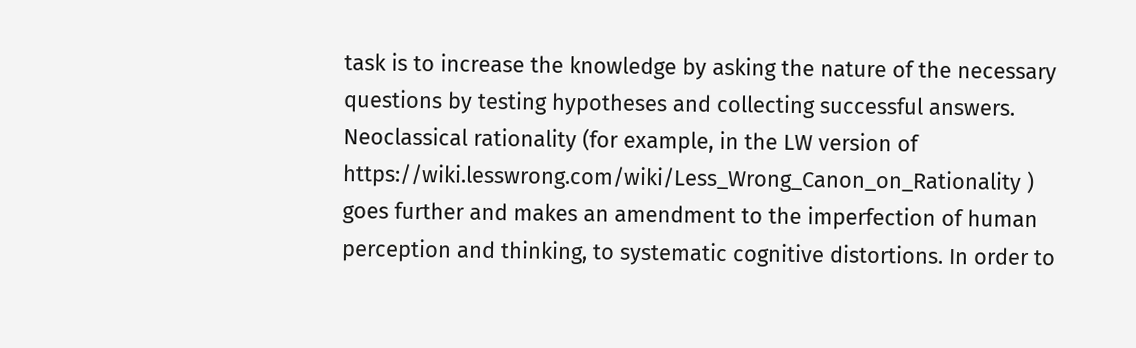task is to increase the knowledge by asking the nature of the necessary questions by testing hypotheses and collecting successful answers. Neoclassical rationality (for example, in the LW version of https://wiki.lesswrong.com/wiki/Less_Wrong_Canon_on_Rationality ) goes further and makes an amendment to the imperfection of human perception and thinking, to systematic cognitive distortions. In order to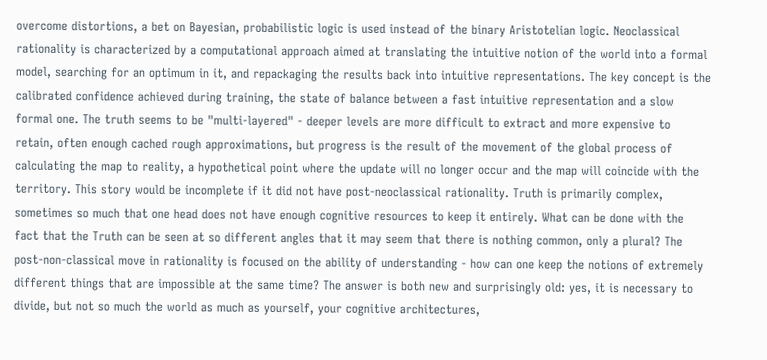overcome distortions, a bet on Bayesian, probabilistic logic is used instead of the binary Aristotelian logic. Neoclassical rationality is characterized by a computational approach aimed at translating the intuitive notion of the world into a formal model, searching for an optimum in it, and repackaging the results back into intuitive representations. The key concept is the calibrated confidence achieved during training, the state of balance between a fast intuitive representation and a slow formal one. The truth seems to be "multi-layered" - deeper levels are more difficult to extract and more expensive to retain, often enough cached rough approximations, but progress is the result of the movement of the global process of calculating the map to reality, a hypothetical point where the update will no longer occur and the map will coincide with the territory. This story would be incomplete if it did not have post-neoclassical rationality. Truth is primarily complex, sometimes so much that one head does not have enough cognitive resources to keep it entirely. What can be done with the fact that the Truth can be seen at so different angles that it may seem that there is nothing common, only a plural? The post-non-classical move in rationality is focused on the ability of understanding - how can one keep the notions of extremely different things that are impossible at the same time? The answer is both new and surprisingly old: yes, it is necessary to divide, but not so much the world as much as yourself, your cognitive architectures,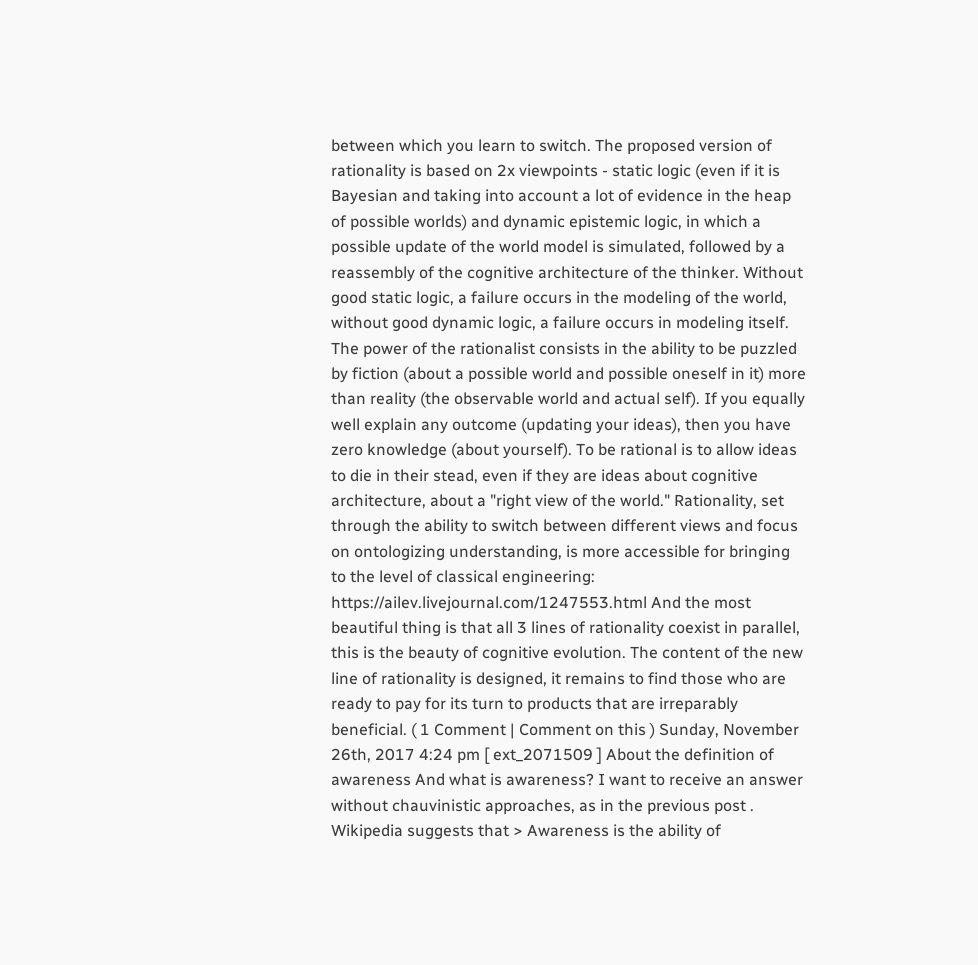between which you learn to switch. The proposed version of rationality is based on 2x viewpoints - static logic (even if it is Bayesian and taking into account a lot of evidence in the heap of possible worlds) and dynamic epistemic logic, in which a possible update of the world model is simulated, followed by a reassembly of the cognitive architecture of the thinker. Without good static logic, a failure occurs in the modeling of the world, without good dynamic logic, a failure occurs in modeling itself. The power of the rationalist consists in the ability to be puzzled by fiction (about a possible world and possible oneself in it) more than reality (the observable world and actual self). If you equally well explain any outcome (updating your ideas), then you have zero knowledge (about yourself). To be rational is to allow ideas to die in their stead, even if they are ideas about cognitive architecture, about a "right view of the world." Rationality, set through the ability to switch between different views and focus on ontologizing understanding, is more accessible for bringing to the level of classical engineering: https://ailev.livejournal.com/1247553.html And the most beautiful thing is that all 3 lines of rationality coexist in parallel, this is the beauty of cognitive evolution. The content of the new line of rationality is designed, it remains to find those who are ready to pay for its turn to products that are irreparably beneficial. ( 1 Comment | Comment on this ) Sunday, November 26th, 2017 4:24 pm [ ext_2071509 ] About the definition of awareness And what is awareness? I want to receive an answer without chauvinistic approaches, as in the previous post . Wikipedia suggests that > Awareness is the ability of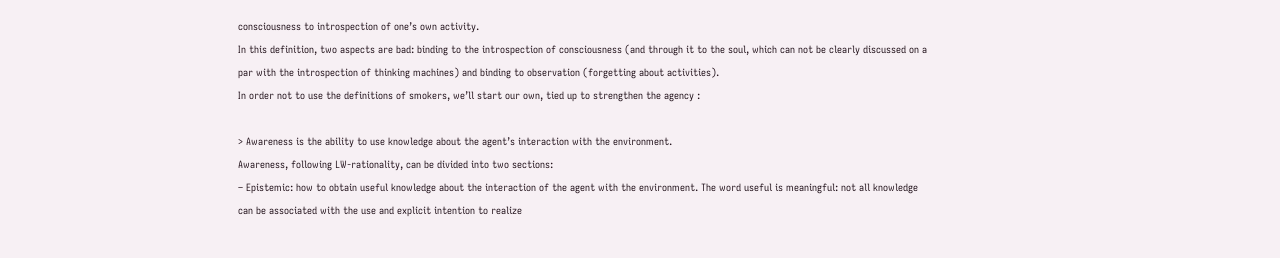consciousness to introspection of one’s own activity.
In this definition, two aspects are bad: binding to the introspection of consciousness (and through it to the soul, which can not be clearly discussed on a par with the introspection of thinking machines) and binding to observation (forgetting about activities).
In order not to use the definitions of smokers, we’ll start our own, tied up to strengthen the agency :

> Awareness is the ability to use knowledge about the agent’s interaction with the environment.
Awareness, following LW-rationality, can be divided into two sections:
– Epistemic: how to obtain useful knowledge about the interaction of the agent with the environment. The word useful is meaningful: not all knowledge can be associated with the use and explicit intention to realize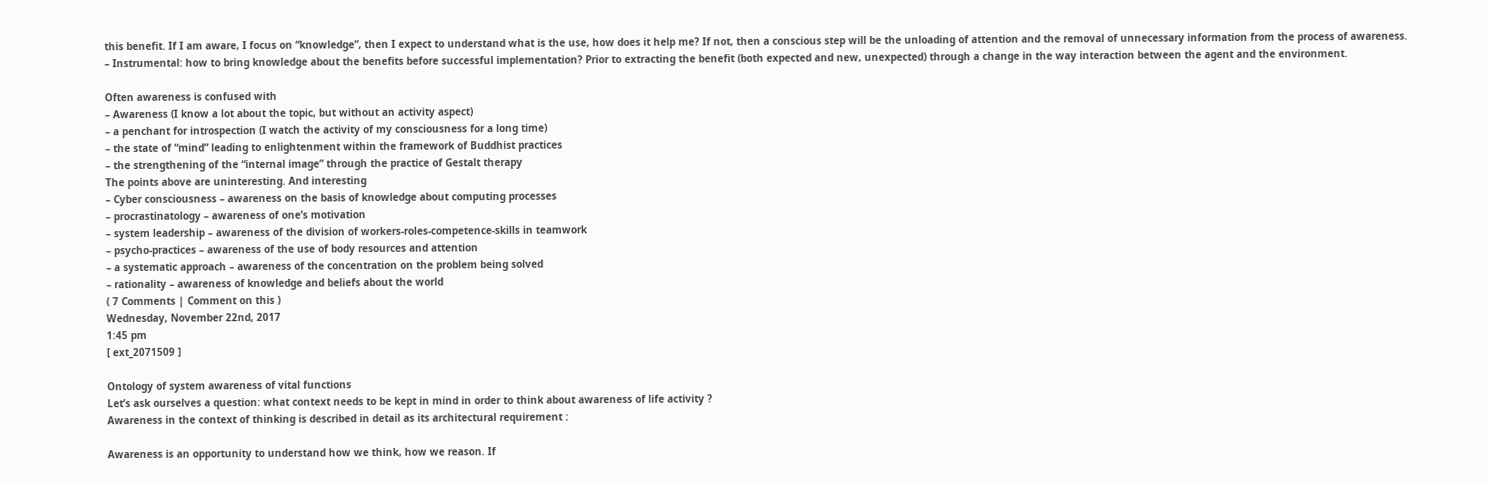this benefit. If I am aware, I focus on “knowledge”, then I expect to understand what is the use, how does it help me? If not, then a conscious step will be the unloading of attention and the removal of unnecessary information from the process of awareness.
– Instrumental: how to bring knowledge about the benefits before successful implementation? Prior to extracting the benefit (both expected and new, unexpected) through a change in the way interaction between the agent and the environment.

Often awareness is confused with
– Awareness (I know a lot about the topic, but without an activity aspect)
– a penchant for introspection (I watch the activity of my consciousness for a long time)
– the state of “mind” leading to enlightenment within the framework of Buddhist practices
– the strengthening of the “internal image” through the practice of Gestalt therapy
The points above are uninteresting. And interesting
– Cyber consciousness – awareness on the basis of knowledge about computing processes
– procrastinatology – awareness of one’s motivation
– system leadership – awareness of the division of workers-roles-competence-skills in teamwork
– psycho-practices – awareness of the use of body resources and attention
– a systematic approach – awareness of the concentration on the problem being solved
– rationality – awareness of knowledge and beliefs about the world
( 7 Comments | Comment on this )
Wednesday, November 22nd, 2017
1:45 pm
[ ext_2071509 ]

Ontology of system awareness of vital functions
Let’s ask ourselves a question: what context needs to be kept in mind in order to think about awareness of life activity ?
Awareness in the context of thinking is described in detail as its architectural requirement :

Awareness is an opportunity to understand how we think, how we reason. If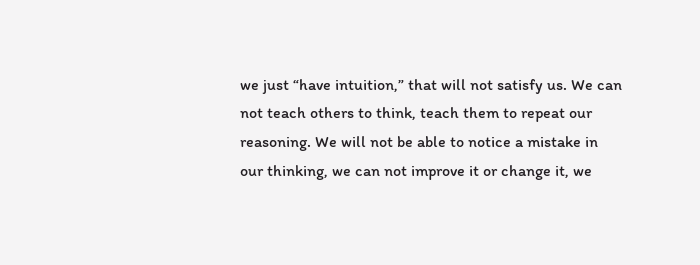we just “have intuition,” that will not satisfy us. We can not teach others to think, teach them to repeat our reasoning. We will not be able to notice a mistake in our thinking, we can not improve it or change it, we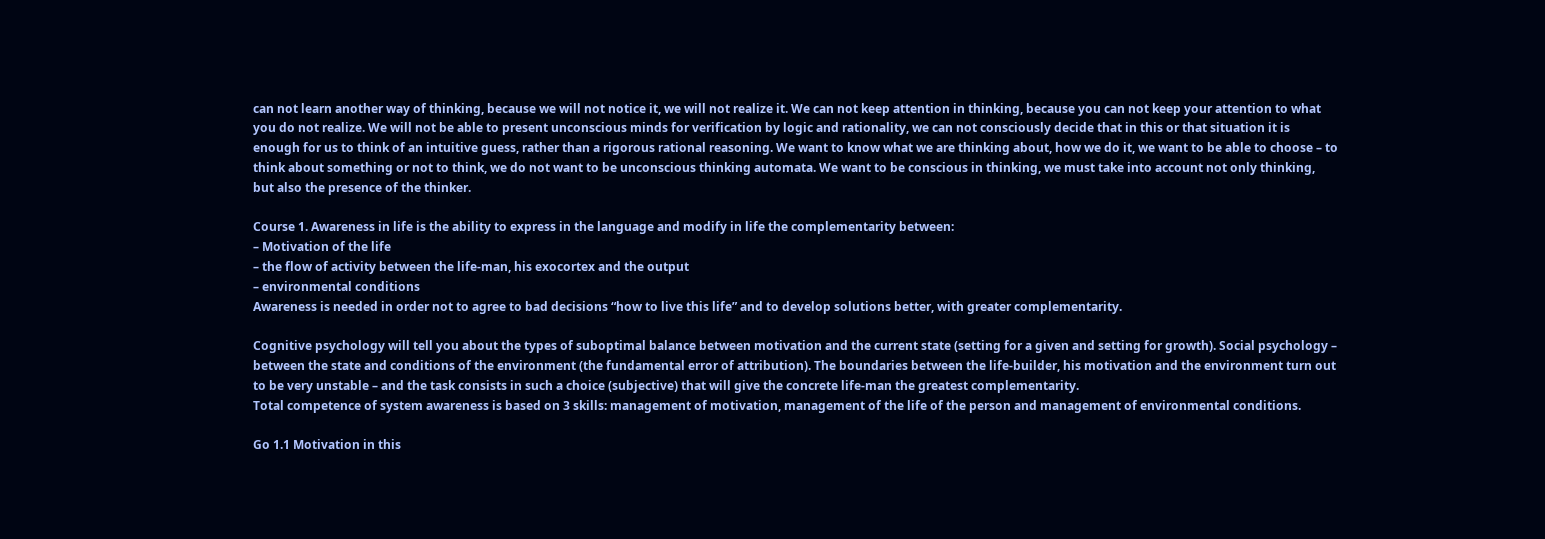can not learn another way of thinking, because we will not notice it, we will not realize it. We can not keep attention in thinking, because you can not keep your attention to what you do not realize. We will not be able to present unconscious minds for verification by logic and rationality, we can not consciously decide that in this or that situation it is enough for us to think of an intuitive guess, rather than a rigorous rational reasoning. We want to know what we are thinking about, how we do it, we want to be able to choose – to think about something or not to think, we do not want to be unconscious thinking automata. We want to be conscious in thinking, we must take into account not only thinking, but also the presence of the thinker.

Course 1. Awareness in life is the ability to express in the language and modify in life the complementarity between:
– Motivation of the life
– the flow of activity between the life-man, his exocortex and the output
– environmental conditions
Awareness is needed in order not to agree to bad decisions “how to live this life” and to develop solutions better, with greater complementarity.

Cognitive psychology will tell you about the types of suboptimal balance between motivation and the current state (setting for a given and setting for growth). Social psychology – between the state and conditions of the environment (the fundamental error of attribution). The boundaries between the life-builder, his motivation and the environment turn out to be very unstable – and the task consists in such a choice (subjective) that will give the concrete life-man the greatest complementarity.
Total competence of system awareness is based on 3 skills: management of motivation, management of the life of the person and management of environmental conditions.

Go 1.1 Motivation in this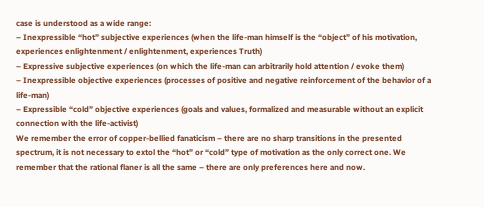case is understood as a wide range:
– Inexpressible “hot” subjective experiences (when the life-man himself is the “object” of his motivation, experiences enlightenment / enlightenment, experiences Truth)
– Expressive subjective experiences (on which the life-man can arbitrarily hold attention / evoke them)
– Inexpressible objective experiences (processes of positive and negative reinforcement of the behavior of a life-man)
– Expressible “cold” objective experiences (goals and values, formalized and measurable without an explicit connection with the life-activist)
We remember the error of copper-bellied fanaticism – there are no sharp transitions in the presented spectrum, it is not necessary to extol the “hot” or “cold” type of motivation as the only correct one. We remember that the rational flaner is all the same – there are only preferences here and now.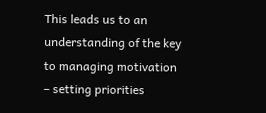This leads us to an understanding of the key to managing motivation – setting priorities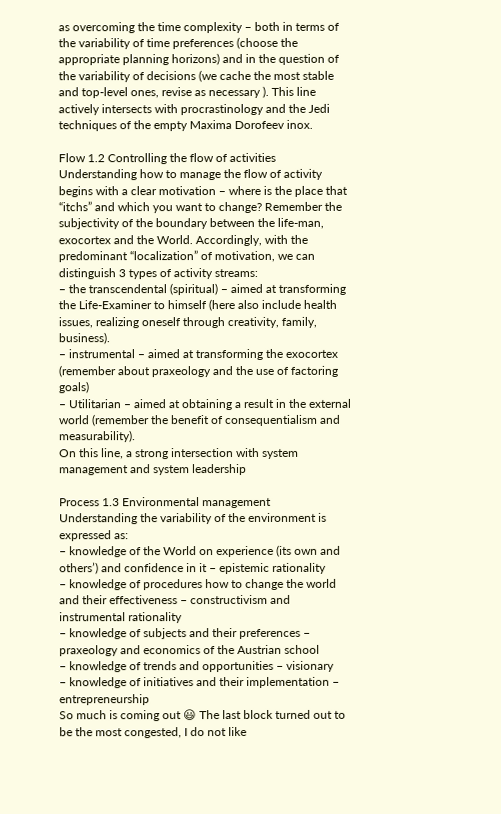as overcoming the time complexity – both in terms of the variability of time preferences (choose the appropriate planning horizons) and in the question of the variability of decisions (we cache the most stable and top-level ones, revise as necessary ). This line actively intersects with procrastinology and the Jedi techniques of the empty Maxima Dorofeev inox.

Flow 1.2 Controlling the flow of activities
Understanding how to manage the flow of activity begins with a clear motivation – where is the place that “itchs” and which you want to change? Remember the subjectivity of the boundary between the life-man, exocortex and the World. Accordingly, with the predominant “localization” of motivation, we can distinguish 3 types of activity streams:
– the transcendental (spiritual) – aimed at transforming the Life-Examiner to himself (here also include health issues, realizing oneself through creativity, family, business).
– instrumental – aimed at transforming the exocortex (remember about praxeology and the use of factoring goals)
– Utilitarian – aimed at obtaining a result in the external world (remember the benefit of consequentialism and measurability).
On this line, a strong intersection with system management and system leadership

Process 1.3 Environmental management
Understanding the variability of the environment is expressed as:
– knowledge of the World on experience (its own and others’) and confidence in it – epistemic rationality
– knowledge of procedures how to change the world and their effectiveness – constructivism and instrumental rationality
– knowledge of subjects and their preferences – praxeology and economics of the Austrian school
– knowledge of trends and opportunities – visionary
– knowledge of initiatives and their implementation – entrepreneurship
So much is coming out 😃 The last block turned out to be the most congested, I do not like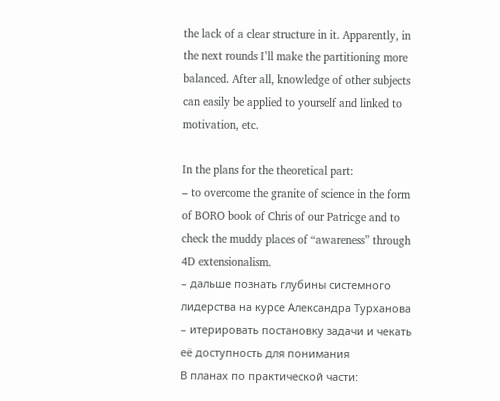the lack of a clear structure in it. Apparently, in the next rounds I’ll make the partitioning more balanced. After all, knowledge of other subjects can easily be applied to yourself and linked to motivation, etc.

In the plans for the theoretical part:
– to overcome the granite of science in the form of BORO book of Chris of our Patricge and to check the muddy places of “awareness” through 4D extensionalism.
– дальше познать глубины системного лидерства на курсе Александра Турханова
– итерировать постановку задачи и чекать её доступность для понимания
В планах по практической части: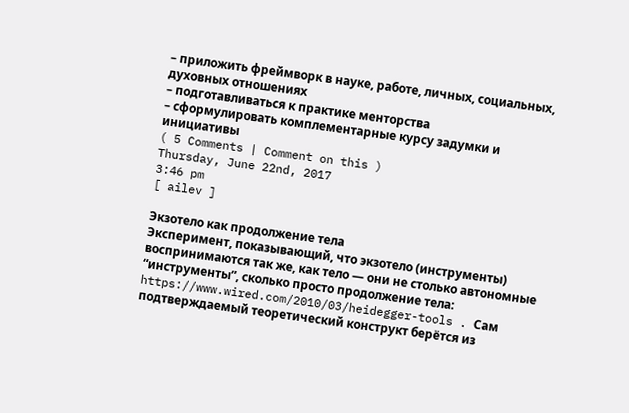– приложить фреймворк в науке, работе, личных, социальных, духовных отношениях
– подготавливаться к практике менторства
– сформулировать комплементарные курсу задумки и инициативы
( 5 Comments | Comment on this )
Thursday, June 22nd, 2017
3:46 pm
[ ailev ]

Экзотело как продолжение тела
Эксперимент, показывающий, что экзотело (инструменты) воспринимаются так же, как тело — они не столько автономные “инструменты”, сколько просто продолжение тела: https://www.wired.com/2010/03/heidegger-tools . Сам подтверждаемый теоретический конструкт берётся из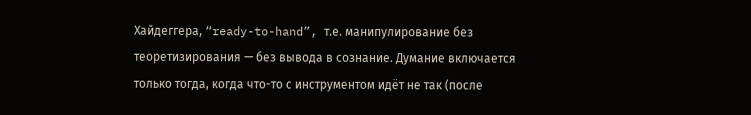Хайдеггера, “ready-to-hand”, т.е. манипулирование без теоретизирования — без вывода в сознание. Думание включается только тогда, когда что-то с инструментом идёт не так (после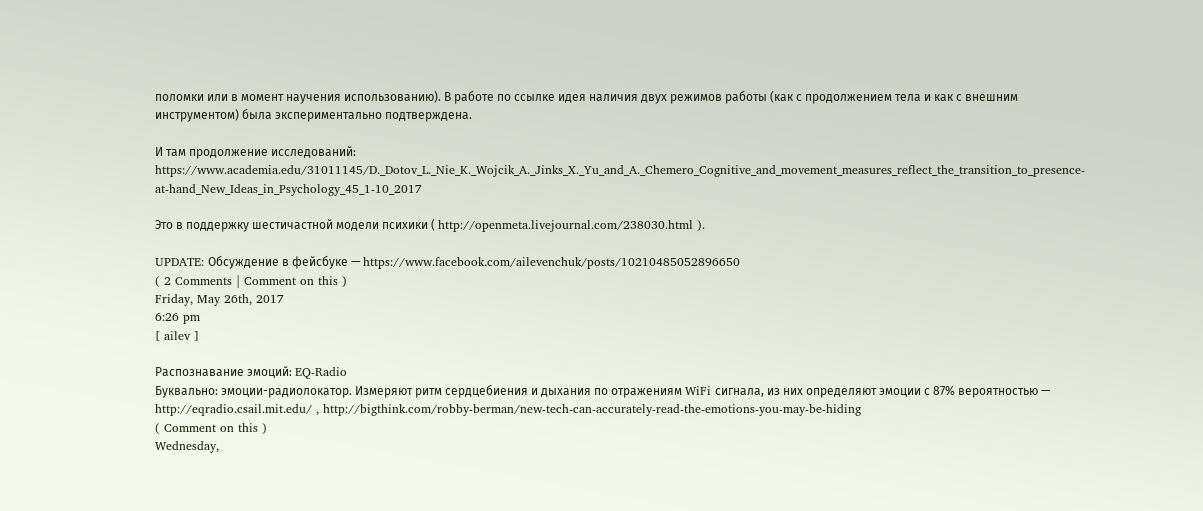поломки или в момент научения использованию). В работе по ссылке идея наличия двух режимов работы (как с продолжением тела и как с внешним инструментом) была экспериментально подтверждена.

И там продолжение исследований: https://www.academia.edu/31011145/D._Dotov_L._Nie_K._Wojcik_A._Jinks_X._Yu_and_A._Chemero_Cognitive_and_movement_measures_reflect_the_transition_to_presence-at-hand_New_Ideas_in_Psychology_45_1-10_2017

Это в поддержку шестичастной модели психики ( http://openmeta.livejournal.com/238030.html ).

UPDATE: Обсуждение в фейсбуке — https://www.facebook.com/ailevenchuk/posts/10210485052896650
( 2 Comments | Comment on this )
Friday, May 26th, 2017
6:26 pm
[ ailev ]

Распознавание эмоций: EQ-Radio
Буквально: эмоции-радиолокатор. Измеряют ритм сердцебиения и дыхания по отражениям WiFi сигнала, из них определяют эмоции с 87% вероятностью — http://eqradio.csail.mit.edu/ , http://bigthink.com/robby-berman/new-tech-can-accurately-read-the-emotions-you-may-be-hiding
( Comment on this )
Wednesday,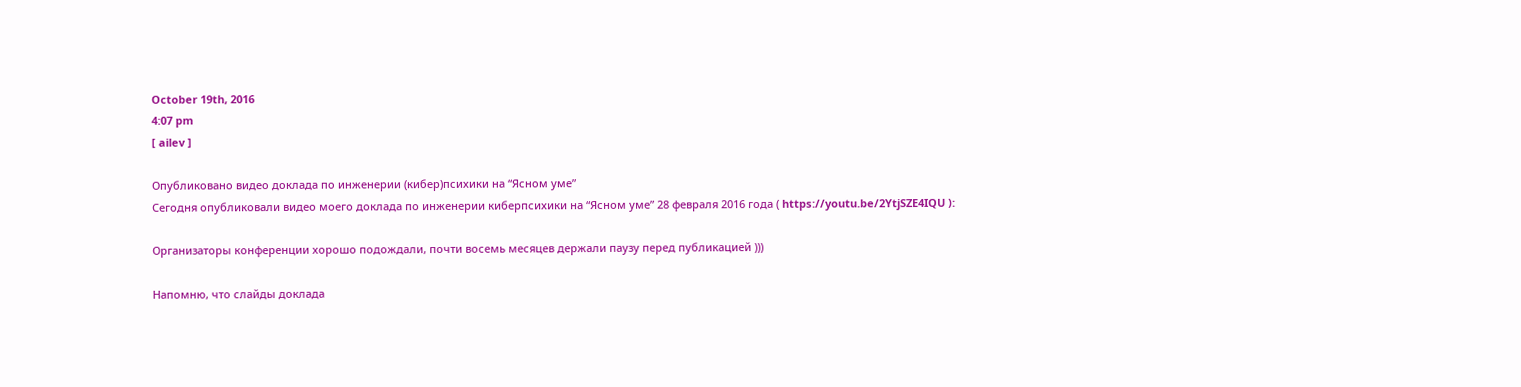October 19th, 2016
4:07 pm
[ ailev ]

Опубликовано видео доклада по инженерии (кибер)психики на “Ясном уме”
Сегодня опубликовали видео моего доклада по инженерии киберпсихики на “Ясном уме” 28 февраля 2016 года ( https://youtu.be/2YtjSZE4IQU ):

Организаторы конференции хорошо подождали, почти восемь месяцев держали паузу перед публикацией )))

Напомню, что слайды доклада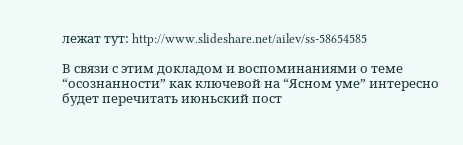лежат тут: http://www.slideshare.net/ailev/ss-58654585

В связи с этим докладом и воспоминаниями о теме “осознанности” как ключевой на “Ясном уме” интересно будет перечитать июньский пост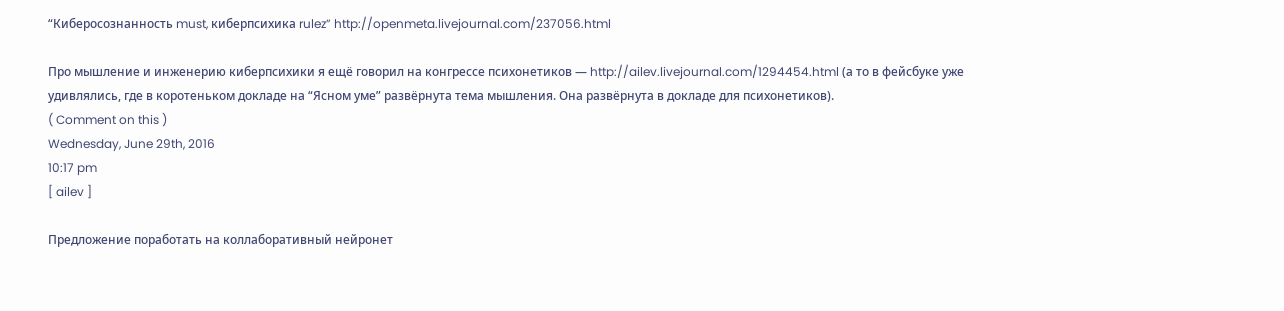“Киберосознанность must, киберпсихика rulez” http://openmeta.livejournal.com/237056.html

Про мышление и инженерию киберпсихики я ещё говорил на конгрессе психонетиков — http://ailev.livejournal.com/1294454.html (а то в фейсбуке уже удивлялись, где в коротеньком докладе на “Ясном уме” развёрнута тема мышления. Она развёрнута в докладе для психонетиков).
( Comment on this )
Wednesday, June 29th, 2016
10:17 pm
[ ailev ]

Предложение поработать на коллаборативный нейронет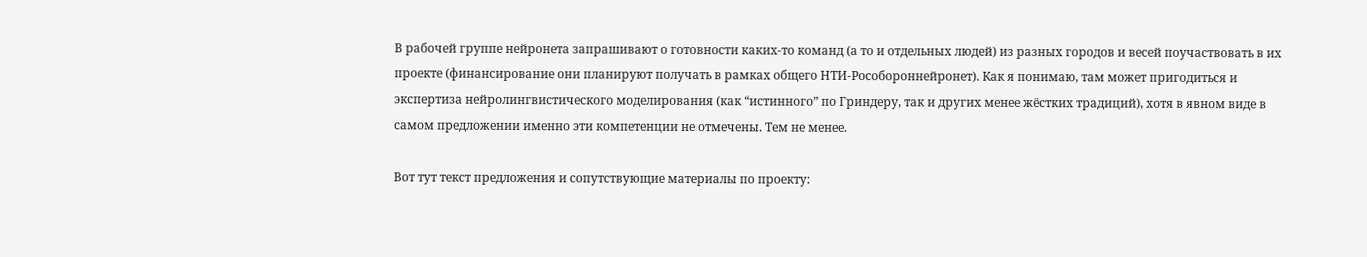В рабочей группе нейронета запрашивают о готовности каких-то команд (а то и отдельных людей) из разных городов и весей поучаствовать в их проекте (финансирование они планируют получать в рамках общего НТИ-Рособороннейронет). Как я понимаю, там может пригодиться и экспертиза нейролингвистического моделирования (как “истинного” по Гриндеру, так и других менее жёстких традиций), хотя в явном виде в самом предложении именно эти компетенции не отмечены. Тем не менее.

Вот тут текст предложения и сопутствующие материалы по проекту: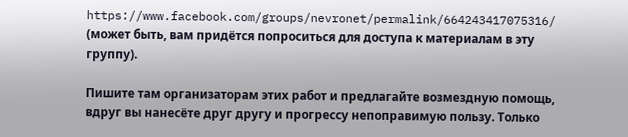https://www.facebook.com/groups/nevronet/permalink/664243417075316/ (может быть, вам придётся попроситься для доступа к материалам в эту группу).

Пишите там организаторам этих работ и предлагайте возмездную помощь, вдруг вы нанесёте друг другу и прогрессу непоправимую пользу. Только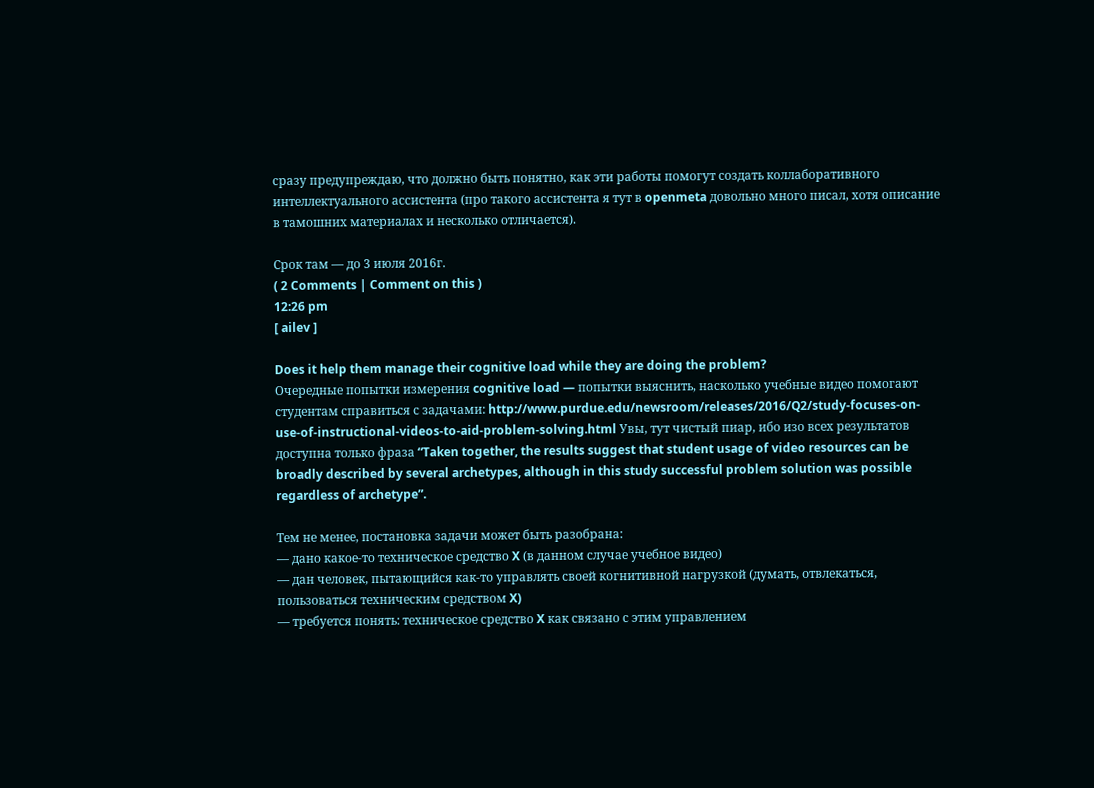сразу предупреждаю, что должно быть понятно, как эти работы помогут создать коллаборативного интеллектуального ассистента (про такого ассистента я тут в openmeta довольно много писал, хотя описание в тамошних материалах и несколько отличается).

Срок там — до 3 июля 2016г.
( 2 Comments | Comment on this )
12:26 pm
[ ailev ]

Does it help them manage their cognitive load while they are doing the problem?
Очередные попытки измерения cognitive load — попытки выяснить, насколько учебные видео помогают студентам справиться с задачами: http://www.purdue.edu/newsroom/releases/2016/Q2/study-focuses-on-use-of-instructional-videos-to-aid-problem-solving.html Увы, тут чистый пиар, ибо изо всех результатов доступна только фраза “Taken together, the results suggest that student usage of video resources can be broadly described by several archetypes, although in this study successful problem solution was possible regardless of archetype”.

Тем не менее, постановка задачи может быть разобрана:
— дано какое-то техническое средство X (в данном случае учебное видео)
— дан человек, пытающийся как-то управлять своей когнитивной нагрузкой (думать, отвлекаться, пользоваться техническим средством X)
— требуется понять: техническое средство X как связано с этим управлением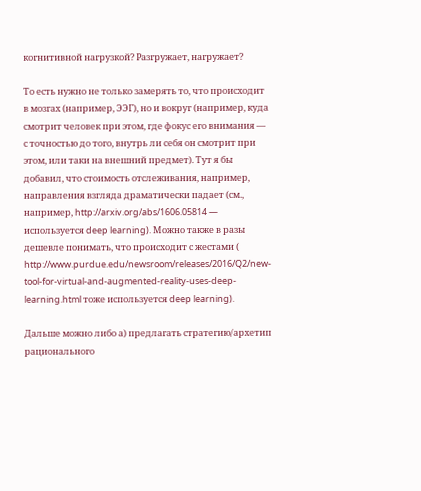когнитивной нагрузкой? Разгружает, нагружает?

То есть нужно не только замерять то, что происходит в мозгах (например, ЭЭГ), но и вокруг (например, куда смотрит человек при этом, где фокус его внимания — с точностью до того, внутрь ли себя он смотрит при этом, или таки на внешний предмет). Тут я бы добавил, что стоимость отслеживания, например, направления взгляда драматически падает (см., например, http://arxiv.org/abs/1606.05814 — используется deep learning). Можно также в разы дешевле понимать, что происходит с жестами ( http://www.purdue.edu/newsroom/releases/2016/Q2/new-tool-for-virtual-and-augmented-reality-uses-deep-learning.html тоже используется deep learning).

Дальше можно либо а) предлагать стратегию/архетип рационального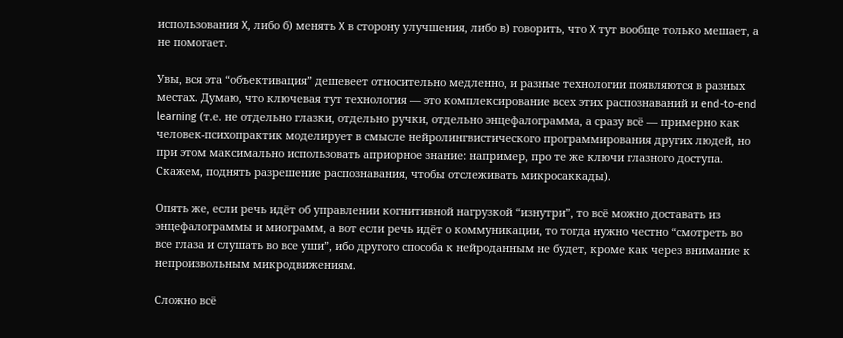использования X, либо б) менять X в сторону улучшения, либо в) говорить, что X тут вообще только мешает, а не помогает.

Увы, вся эта “объективация” дешевеет относительно медленно, и разные технологии появляются в разных местах. Думаю, что ключевая тут технология — это комплексирование всех этих распознаваний и end-to-end learning (т.е. не отдельно глазки, отдельно ручки, отдельно энцефалограмма, а сразу всё — примерно как человек-психопрактик моделирует в смысле нейролингвистического программирования других людей, но при этом максимально использовать априорное знание: например, про те же ключи глазного доступа. Скажем, поднять разрешение распознавания, чтобы отслеживать микросаккады).

Опять же, если речь идёт об управлении когнитивной нагрузкой “изнутри”, то всё можно доставать из энцефалограммы и миограмм, а вот если речь идёт о коммуникации, то тогда нужно честно “смотреть во все глаза и слушать во все уши”, ибо другого способа к нейроданным не будет, кроме как через внимание к непроизвольным микродвижениям.

Сложно всё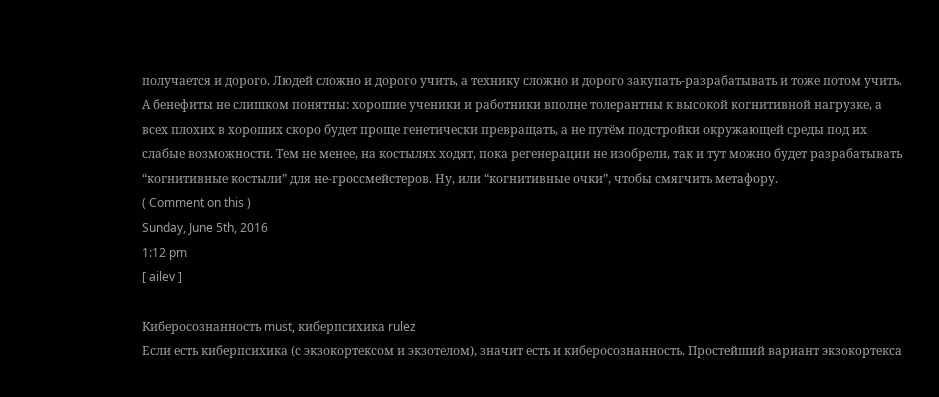получается и дорого. Людей сложно и дорого учить, а технику сложно и дорого закупать-разрабатывать и тоже потом учить. А бенефиты не слишком понятны: хорошие ученики и работники вполне толерантны к высокой когнитивной нагрузке, а всех плохих в хороших скоро будет проще генетически превращать, а не путём подстройки окружающей среды под их слабые возможности. Тем не менее, на костылях ходят, пока регенерации не изобрели, так и тут можно будет разрабатывать “когнитивные костыли” для не-гроссмейстеров. Ну, или “когнитивные очки”, чтобы смягчить метафору.
( Comment on this )
Sunday, June 5th, 2016
1:12 pm
[ ailev ]

Киберосознанность must, киберпсихика rulez
Если есть киберпсихика (с экзокортексом и экзотелом), значит есть и киберосознанность. Простейший вариант экзокортекса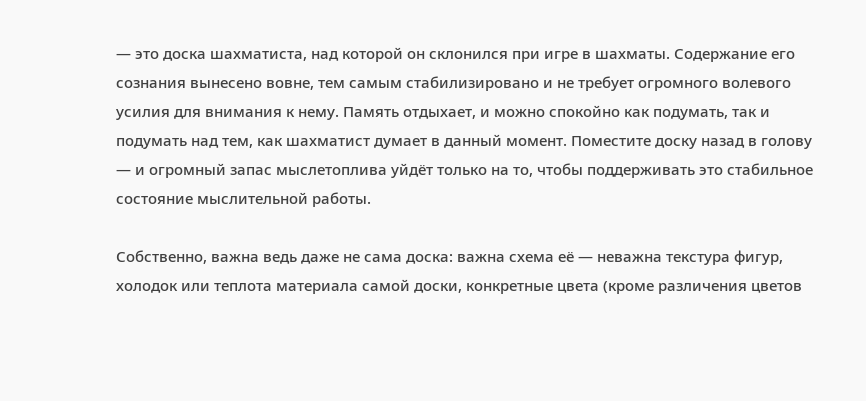— это доска шахматиста, над которой он склонился при игре в шахматы. Содержание его сознания вынесено вовне, тем самым стабилизировано и не требует огромного волевого усилия для внимания к нему. Память отдыхает, и можно спокойно как подумать, так и подумать над тем, как шахматист думает в данный момент. Поместите доску назад в голову — и огромный запас мыслетоплива уйдёт только на то, чтобы поддерживать это стабильное состояние мыслительной работы.

Собственно, важна ведь даже не сама доска: важна схема её — неважна текстура фигур, холодок или теплота материала самой доски, конкретные цвета (кроме различения цветов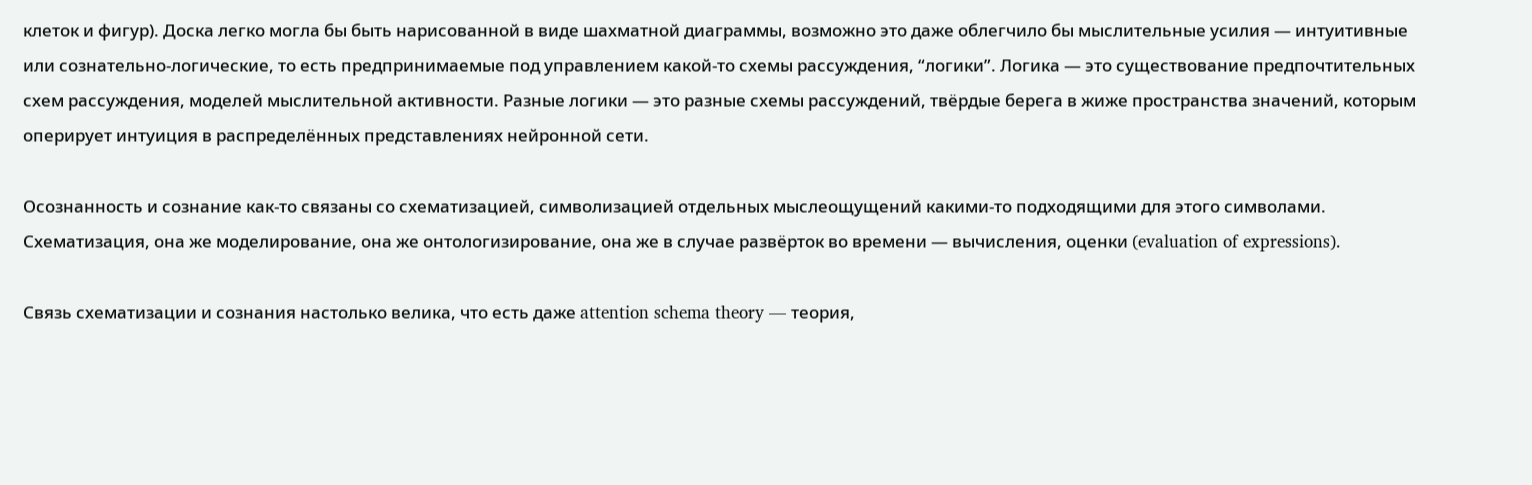клеток и фигур). Доска легко могла бы быть нарисованной в виде шахматной диаграммы, возможно это даже облегчило бы мыслительные усилия — интуитивные или сознательно-логические, то есть предпринимаемые под управлением какой-то схемы рассуждения, “логики”. Логика — это существование предпочтительных схем рассуждения, моделей мыслительной активности. Разные логики — это разные схемы рассуждений, твёрдые берега в жиже пространства значений, которым оперирует интуиция в распределённых представлениях нейронной сети.

Осознанность и сознание как-то связаны со схематизацией, символизацией отдельных мыслеощущений какими-то подходящими для этого символами. Схематизация, она же моделирование, она же онтологизирование, она же в случае развёрток во времени — вычисления, оценки (evaluation of expressions).

Связь схематизации и сознания настолько велика, что есть даже attention schema theory — теория,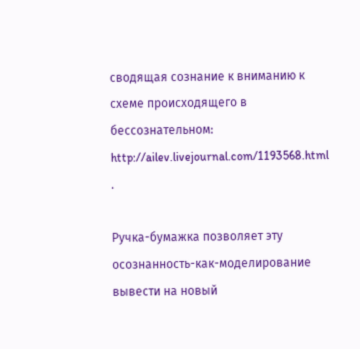сводящая сознание к вниманию к схеме происходящего в бессознательном: http://ailev.livejournal.com/1193568.html .

Ручка-бумажка позволяет эту осознанность-как-моделирование вывести на новый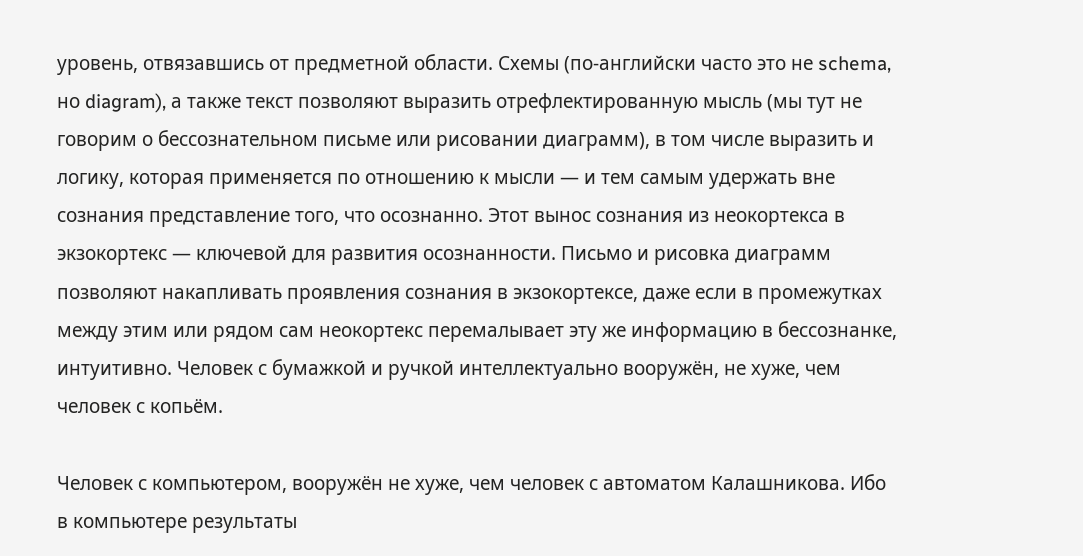уровень, отвязавшись от предметной области. Схемы (по-английски часто это не schema, но diagram), а также текст позволяют выразить отрефлектированную мысль (мы тут не говорим о бессознательном письме или рисовании диаграмм), в том числе выразить и логику, которая применяется по отношению к мысли — и тем самым удержать вне сознания представление того, что осознанно. Этот вынос сознания из неокортекса в экзокортекс — ключевой для развития осознанности. Письмо и рисовка диаграмм позволяют накапливать проявления сознания в экзокортексе, даже если в промежутках между этим или рядом сам неокортекс перемалывает эту же информацию в бессознанке, интуитивно. Человек с бумажкой и ручкой интеллектуально вооружён, не хуже, чем человек с копьём.

Человек с компьютером, вооружён не хуже, чем человек с автоматом Калашникова. Ибо в компьютере результаты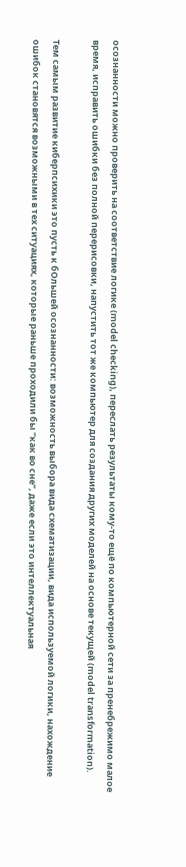осознанности можно проверить на соответствие логике (model checking), переслать результаты кому-то ещё по компьютерной сети за пренебрежимо малое время, исправить ошибки без полной перерисовки, напустить тот же компьютер для создания других моделей на основе текущей (model transformation).

Тем самым развитие киберпсихики это пусть к бОльшей осознанности: возможность выбора вида схематизации, вида используемой логики, нахождение ошибок становятся возможными в тех ситуациях, которые раньше проходили бы “как во сне”, даже если это интеллектуальная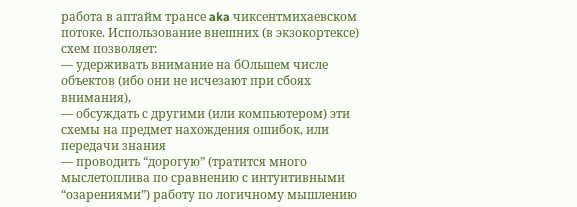работа в аптайм трансе aka чиксентмихаевском потоке. Использование внешних (в экзокортексе) схем позволяет:
— удерживать внимание на бОльшем числе объектов (ибо они не исчезают при сбоях внимания),
— обсуждать с другими (или компьютером) эти схемы на предмет нахождения ошибок, или передачи знания
— проводить “дорогую” (тратится много мыслетоплива по сравнению с интуитивными “озарениями”) работу по логичному мышлению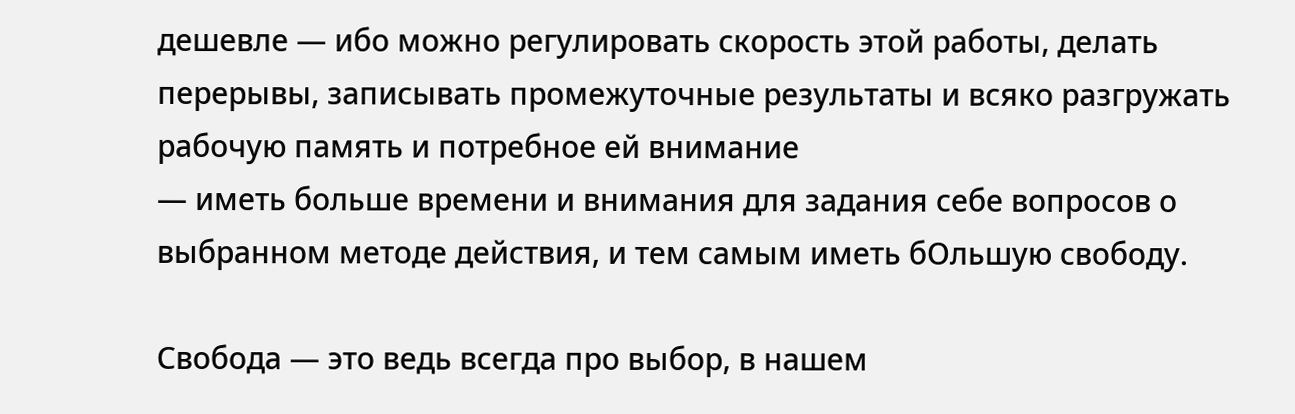дешевле — ибо можно регулировать скорость этой работы, делать перерывы, записывать промежуточные результаты и всяко разгружать рабочую память и потребное ей внимание
— иметь больше времени и внимания для задания себе вопросов о выбранном методе действия, и тем самым иметь бОльшую свободу.

Свобода — это ведь всегда про выбор, в нашем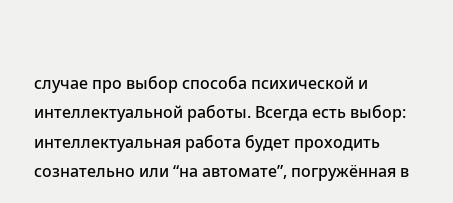случае про выбор способа психической и интеллектуальной работы. Всегда есть выбор: интеллектуальная работа будет проходить сознательно или “на автомате”, погружённая в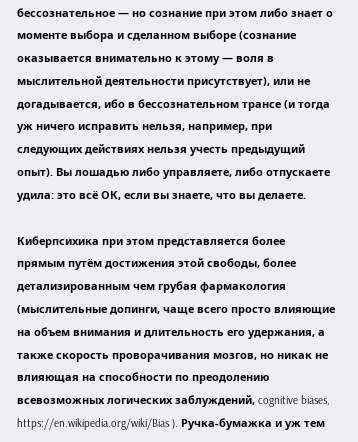бессознательное — но сознание при этом либо знает о моменте выбора и сделанном выборе (сознание оказывается внимательно к этому — воля в мыслительной деятельности присутствует), или не догадывается, ибо в бессознательном трансе (и тогда уж ничего исправить нельзя, например, при следующих действиях нельзя учесть предыдущий опыт). Вы лошадью либо управляете, либо отпускаете удила: это всё ОК, если вы знаете, что вы делаете.

Киберпсихика при этом представляется более прямым путём достижения этой свободы, более детализированным чем грубая фармакология (мыслительные допинги, чаще всего просто влияющие на объем внимания и длительность его удержания, а также скорость проворачивания мозгов, но никак не влияющая на способности по преодолению всевозможных логических заблуждений, cognitive biases, https://en.wikipedia.org/wiki/Bias ). Ручка-бумажка и уж тем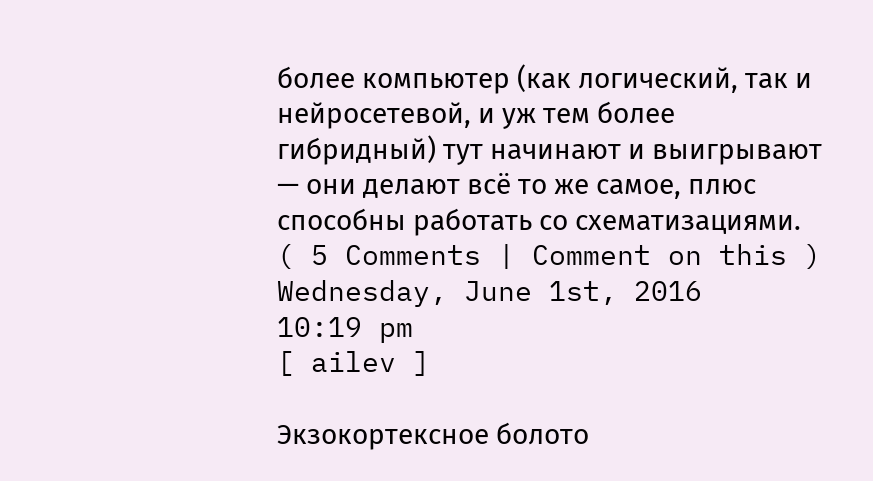более компьютер (как логический, так и нейросетевой, и уж тем более гибридный) тут начинают и выигрывают — они делают всё то же самое, плюс способны работать со схематизациями.
( 5 Comments | Comment on this )
Wednesday, June 1st, 2016
10:19 pm
[ ailev ]

Экзокортексное болото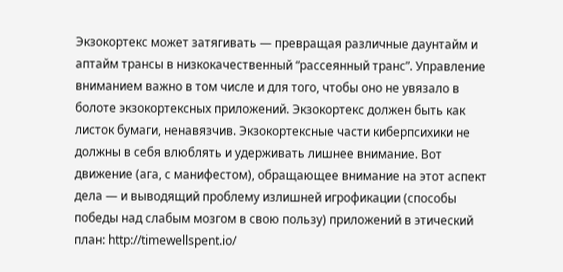Экзокортекс может затягивать — превращая различные даунтайм и аптайм трансы в низкокачественный “рассеянный транс”. Управление вниманием важно в том числе и для того, чтобы оно не увязало в болоте экзокортексных приложений. Экзокортекс должен быть как листок бумаги, ненавязчив. Экзокортексные части киберпсихики не должны в себя влюблять и удерживать лишнее внимание. Вот движение (ага, с манифестом), обращающее внимание на этот аспект дела — и выводящий проблему излишней игрофикации (способы победы над слабым мозгом в свою пользу) приложений в этический план: http://timewellspent.io/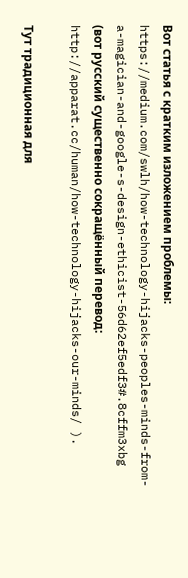Вот статья с кратким изложением проблемы: https://medium.com/swlh/how-technology-hijacks-peoples-minds-from-a-magician-and-google-s-design-ethicist-56d62ef5edf3#.8cffm3xbg (вот русский существенно сокращённый перевод: http://apparat.cc/human/how-technology-hijacks-our-minds/ ).

Тут традиционная для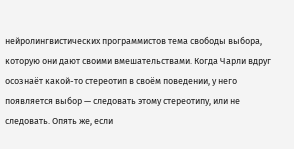нейролингвистических программистов тема свободы выбора, которую они дают своими вмешательствами. Когда Чарли вдруг осознаёт какой-то стереотип в своём поведении, у него появляется выбор — следовать этому стереотипу, или не следовать. Опять же, если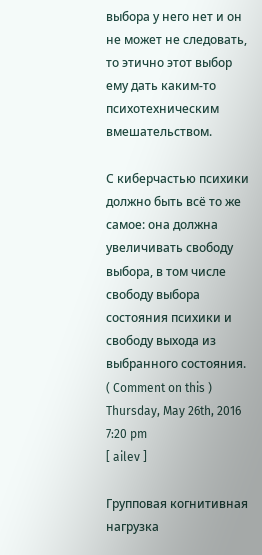выбора у него нет и он не может не следовать, то этично этот выбор ему дать каким-то психотехническим вмешательством.

С киберчастью психики должно быть всё то же самое: она должна увеличивать свободу выбора, в том числе свободу выбора состояния психики и свободу выхода из выбранного состояния.
( Comment on this )
Thursday, May 26th, 2016
7:20 pm
[ ailev ]

Групповая когнитивная нагрузка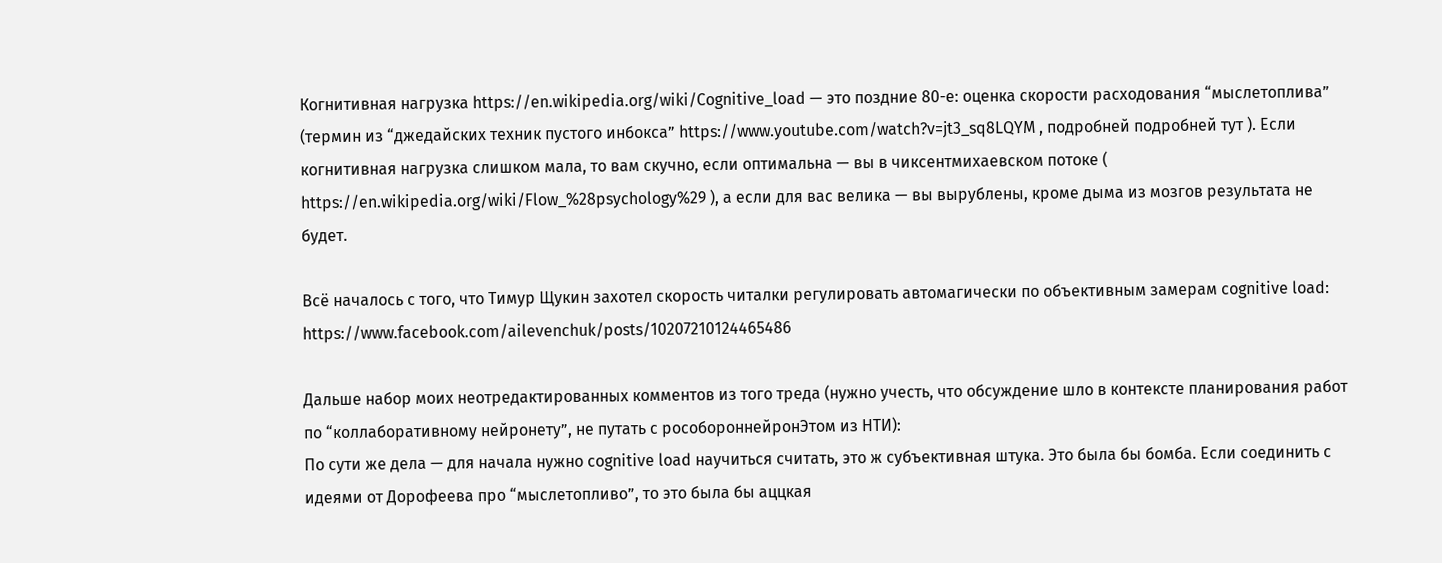Когнитивная нагрузка https://en.wikipedia.org/wiki/Cognitive_load — это поздние 80-е: оценка скорости расходования “мыслетоплива” (термин из “джедайских техник пустого инбокса” https://www.youtube.com/watch?v=jt3_sq8LQYM , подробней подробней тут ). Если когнитивная нагрузка слишком мала, то вам скучно, если оптимальна — вы в чиксентмихаевском потоке ( https://en.wikipedia.org/wiki/Flow_%28psychology%29 ), а если для вас велика — вы вырублены, кроме дыма из мозгов результата не будет.

Всё началось с того, что Тимур Щукин захотел скорость читалки регулировать автомагически по объективным замерам cognitive load: https://www.facebook.com/ailevenchuk/posts/10207210124465486

Дальше набор моих неотредактированных комментов из того треда (нужно учесть, что обсуждение шло в контексте планирования работ по “коллаборативному нейронету”, не путать с рособороннейронЭтом из НТИ):
По сути же дела — для начала нужно cognitive load научиться считать, это ж субъективная штука. Это была бы бомба. Если соединить с идеями от Дорофеева про “мыслетопливо”, то это была бы аццкая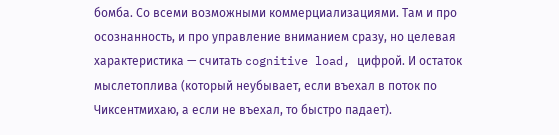бомба. Со всеми возможными коммерциализациями. Там и про осознанность, и про управление вниманием сразу, но целевая характеристика — считать cognitive load, цифрой. И остаток мыслетоплива (который неубывает, если въехал в поток по Чиксентмихаю, а если не въехал, то быстро падает).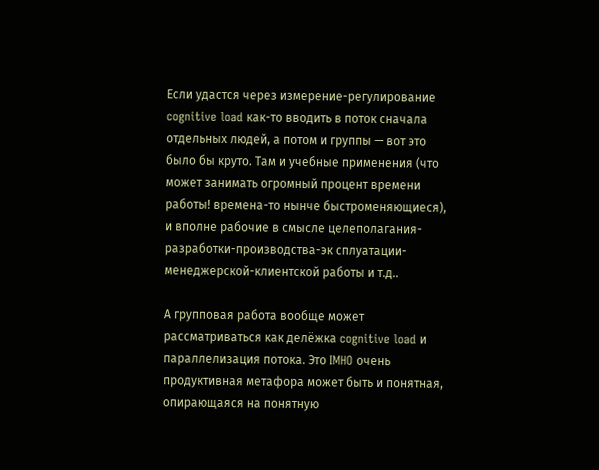Если удастся через измерение-регулирование cognitive load как-то вводить в поток сначала отдельных людей, а потом и группы — вот это было бы круто. Там и учебные применения (что может занимать огромный процент времени работы! времена-то нынче быстроменяющиеся), и вполне рабочие в смысле целеполагания-разработки-производства-эк сплуатации-менеджерской-клиентской работы и т.д..

А групповая работа вообще может рассматриваться как делёжка cognitive load и параллелизация потока. Это IMHO очень продуктивная метафора может быть и понятная, опирающаяся на понятную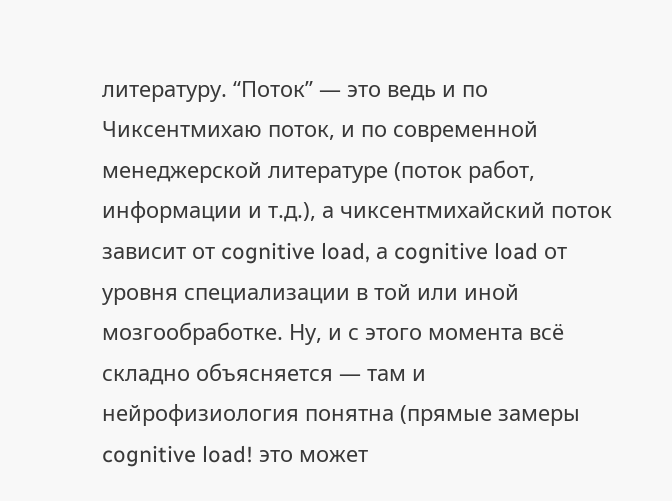литературу. “Поток” — это ведь и по Чиксентмихаю поток, и по современной менеджерской литературе (поток работ, информации и т.д.), а чиксентмихайский поток зависит от cognitive load, а cognitive load от уровня специализации в той или иной мозгообработке. Ну, и с этого момента всё складно объясняется — там и нейрофизиология понятна (прямые замеры cognitive load! это может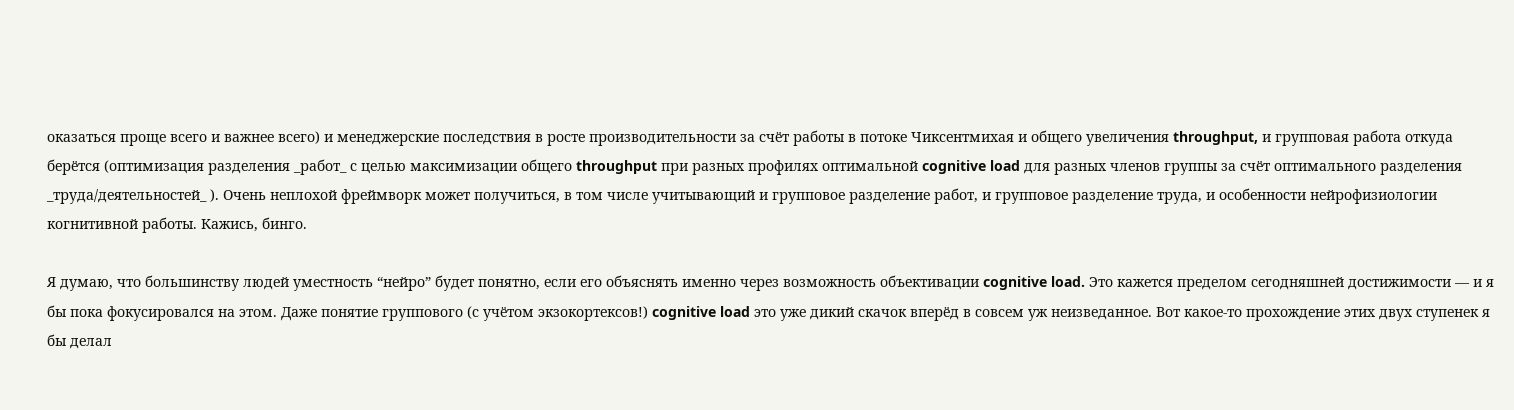оказаться проще всего и важнее всего) и менеджерские последствия в росте производительности за счёт работы в потоке Чиксентмихая и общего увеличения throughput, и групповая работа откуда берётся (оптимизация разделения _работ_ с целью максимизации общего throughput при разных профилях оптимальной cognitive load для разных членов группы за счёт оптимального разделения _труда/деятельностей_ ). Очень неплохой фреймворк может получиться, в том числе учитывающий и групповое разделение работ, и групповое разделение труда, и особенности нейрофизиологии когнитивной работы. Кажись, бинго.

Я думаю, что большинству людей уместность “нейро” будет понятно, если его объяснять именно через возможность объективации cognitive load. Это кажется пределом сегодняшней достижимости — и я бы пока фокусировался на этом. Даже понятие группового (с учётом экзокортексов!) cognitive load это уже дикий скачок вперёд в совсем уж неизведанное. Вот какое-то прохождение этих двух ступенек я бы делал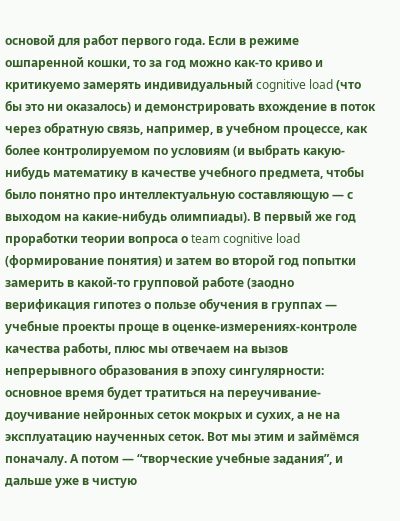основой для работ первого года. Если в режиме ошпаренной кошки, то за год можно как-то криво и критикуемо замерять индивидуальный cognitive load (что бы это ни оказалось) и демонстрировать вхождение в поток через обратную связь, например, в учебном процессе, как более контролируемом по условиям (и выбрать какую-нибудь математику в качестве учебного предмета, чтобы было понятно про интеллектуальную составляющую — с выходом на какие-нибудь олимпиады). В первый же год проработки теории вопроса о team cognitive load (формирование понятия) и затем во второй год попытки замерить в какой-то групповой работе (заодно верификация гипотез о пользе обучения в группах — учебные проекты проще в оценке-измерениях-контроле качества работы, плюс мы отвечаем на вызов непрерывного образования в эпоху сингулярности: основное время будет тратиться на переучивание-доучивание нейронных сеток мокрых и сухих, а не на эксплуатацию наученных сеток. Вот мы этим и займёмся поначалу. А потом — “творческие учебные задания”, и дальше уже в чистую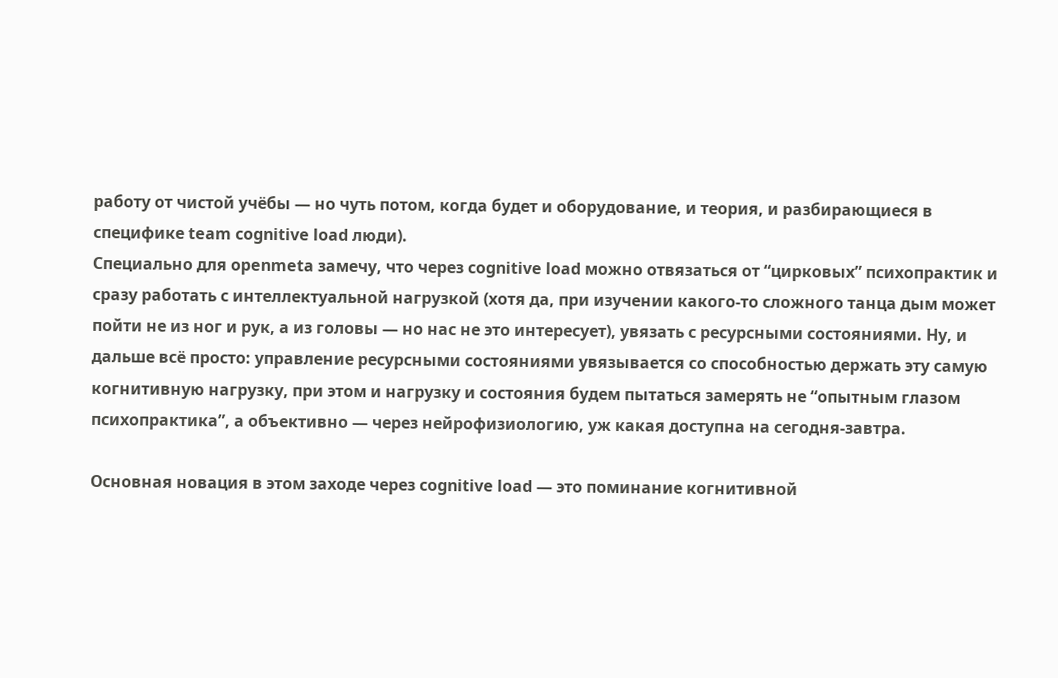работу от чистой учёбы — но чуть потом, когда будет и оборудование, и теория, и разбирающиеся в специфике team cognitive load люди).
Специально для openmeta замечу, что через cognitive load можно отвязаться от “цирковых” психопрактик и сразу работать с интеллектуальной нагрузкой (хотя да, при изучении какого-то сложного танца дым может пойти не из ног и рук, а из головы — но нас не это интересует), увязать с ресурсными состояниями. Ну, и дальше всё просто: управление ресурсными состояниями увязывается со способностью держать эту самую когнитивную нагрузку, при этом и нагрузку и состояния будем пытаться замерять не “опытным глазом психопрактика”, а объективно — через нейрофизиологию, уж какая доступна на сегодня-завтра.

Основная новация в этом заходе через cognitive load — это поминание когнитивной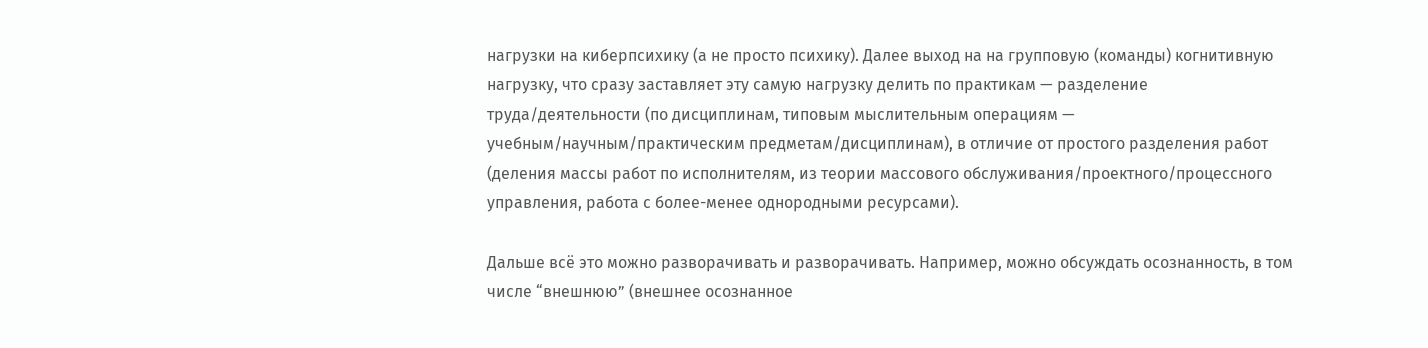нагрузки на киберпсихику (а не просто психику). Далее выход на на групповую (команды) когнитивную нагрузку, что сразу заставляет эту самую нагрузку делить по практикам — разделение труда/деятельности (по дисциплинам, типовым мыслительным операциям — учебным/научным/практическим предметам/дисциплинам), в отличие от простого разделения работ (деления массы работ по исполнителям, из теории массового обслуживания/проектного/процессного управления, работа с более-менее однородными ресурсами).

Дальше всё это можно разворачивать и разворачивать. Например, можно обсуждать осознанность, в том числе “внешнюю” (внешнее осознанное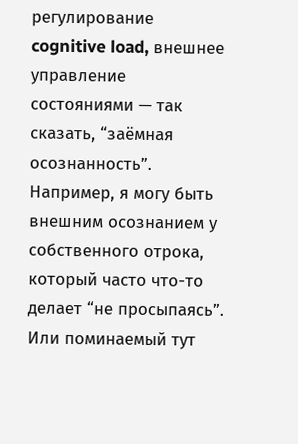регулирование cognitive load, внешнее управление состояниями — так сказать, “заёмная осознанность”. Например, я могу быть внешним осознанием у собственного отрока, который часто что-то делает “не просыпаясь”. Или поминаемый тут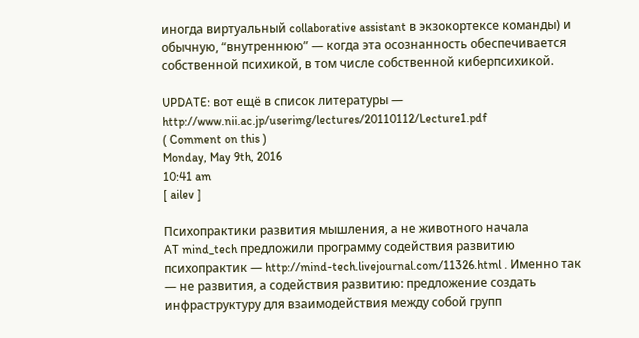иногда виртуальный collaborative assistant в экзокортексе команды) и обычную, “внутреннюю” — когда эта осознанность обеспечивается собственной психикой, в том числе собственной киберпсихикой.

UPDATE: вот ещё в список литературы — http://www.nii.ac.jp/userimg/lectures/20110112/Lecture1.pdf
( Comment on this )
Monday, May 9th, 2016
10:41 am
[ ailev ]

Психопрактики развития мышления, а не животного начала
AT mind_tech предложили программу содействия развитию психопрактик — http://mind-tech.livejournal.com/11326.html . Именно так — не развития, а содействия развитию: предложение создать инфраструктуру для взаимодействия между собой групп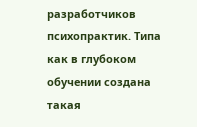разработчиков психопрактик. Типа как в глубоком обучении создана такая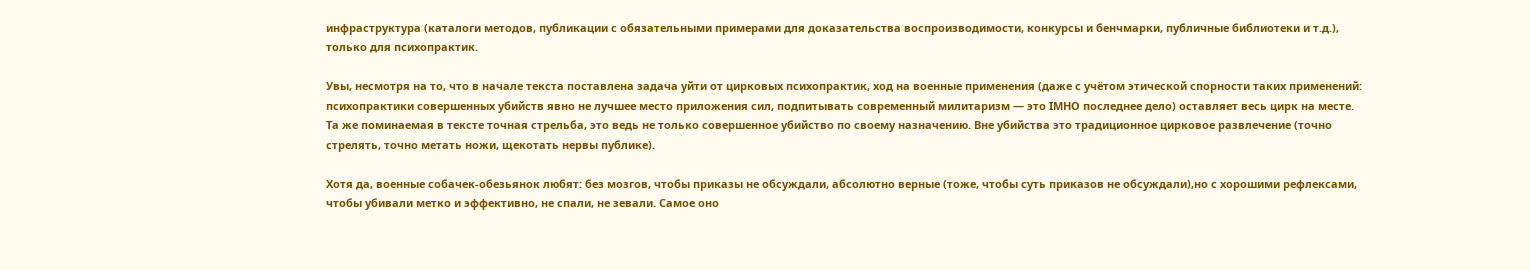инфраструктура (каталоги методов, публикации с обязательными примерами для доказательства воспроизводимости, конкурсы и бенчмарки, публичные библиотеки и т.д.), только для психопрактик.

Увы, несмотря на то, что в начале текста поставлена задача уйти от цирковых психопрактик, ход на военные применения (даже с учётом этической спорности таких применений: психопрактики совершенных убийств явно не лучшее место приложения сил, подпитывать современный милитаризм — это IMHO последнее дело) оставляет весь цирк на месте. Та же поминаемая в тексте точная стрельба, это ведь не только совершенное убийство по своему назначению. Вне убийства это традиционное цирковое развлечение (точно стрелять, точно метать ножи, щекотать нервы публике).

Хотя да, военные собачек-обезьянок любят: без мозгов, чтобы приказы не обсуждали, абсолютно верные (тоже, чтобы суть приказов не обсуждали),но с хорошими рефлексами, чтобы убивали метко и эффективно, не спали, не зевали. Самое оно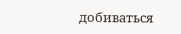добиваться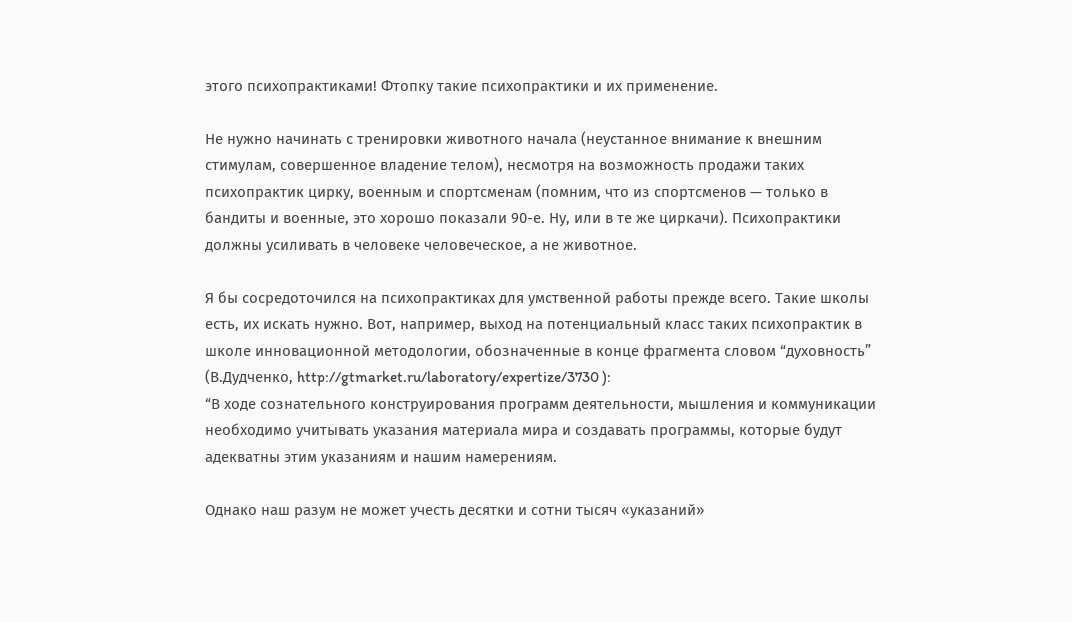этого психопрактиками! Фтопку такие психопрактики и их применение.

Не нужно начинать с тренировки животного начала (неустанное внимание к внешним стимулам, совершенное владение телом), несмотря на возможность продажи таких психопрактик цирку, военным и спортсменам (помним, что из спортсменов — только в бандиты и военные, это хорошо показали 90-е. Ну, или в те же циркачи). Психопрактики должны усиливать в человеке человеческое, а не животное.

Я бы сосредоточился на психопрактиках для умственной работы прежде всего. Такие школы есть, их искать нужно. Вот, например, выход на потенциальный класс таких психопрактик в школе инновационной методологии, обозначенные в конце фрагмента словом “духовность” (В.Дудченко, http://gtmarket.ru/laboratory/expertize/3730 ):
“В ходе сознательного конструирования программ деятельности, мышления и коммуникации необходимо учитывать указания материала мира и создавать программы, которые будут адекватны этим указаниям и нашим намерениям.

Однако наш разум не может учесть десятки и сотни тысяч «указаний»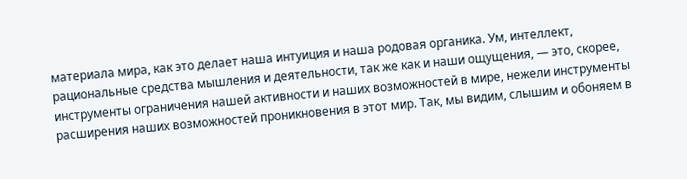материала мира, как это делает наша интуиция и наша родовая органика. Ум, интеллект, рациональные средства мышления и деятельности, так же как и наши ощущения, — это, скорее, инструменты ограничения нашей активности и наших возможностей в мире, нежели инструменты расширения наших возможностей проникновения в этот мир. Так, мы видим, слышим и обоняем в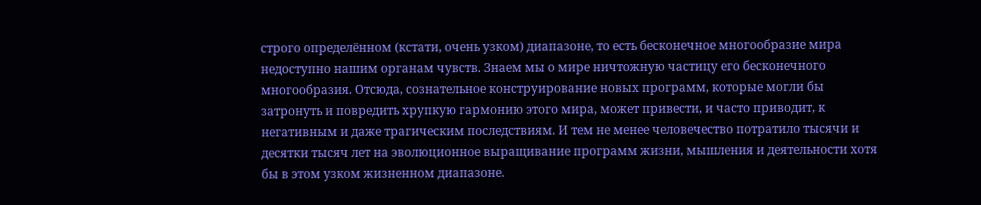строго определённом (кстати, очень узком) диапазоне, то есть бесконечное многообразие мира недоступно нашим органам чувств. Знаем мы о мире ничтожную частицу его бесконечного многообразия. Отсюда, сознательное конструирование новых программ, которые могли бы затронуть и повредить хрупкую гармонию этого мира, может привести, и часто приводит, к негативным и даже трагическим последствиям. И тем не менее человечество потратило тысячи и десятки тысяч лет на эволюционное выращивание программ жизни, мышления и деятельности хотя бы в этом узком жизненном диапазоне.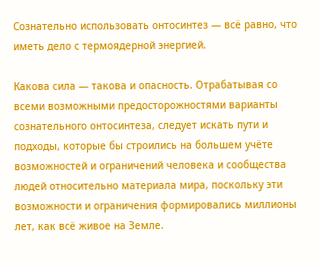Сознательно использовать онтосинтез — всё равно, что иметь дело с термоядерной энергией.

Какова сила — такова и опасность. Отрабатывая со всеми возможными предосторожностями варианты сознательного онтосинтеза, следует искать пути и подходы, которые бы строились на большем учёте возможностей и ограничений человека и сообщества людей относительно материала мира, поскольку эти возможности и ограничения формировались миллионы лет, как всё живое на Земле.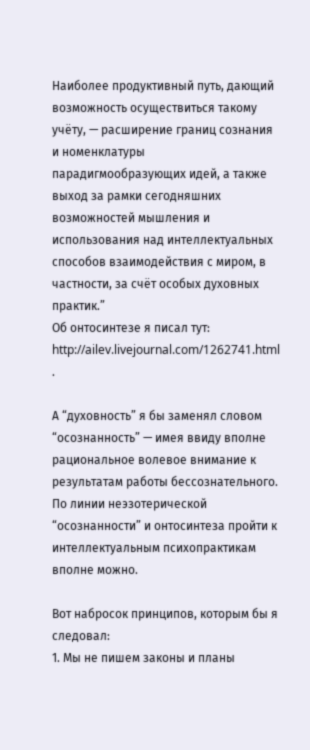Наиболее продуктивный путь, дающий возможность осуществиться такому учёту, — расширение границ сознания и номенклатуры парадигмообразующих идей, а также выход за рамки сегодняшних возможностей мышления и использования над интеллектуальных способов взаимодействия с миром, в частности, за счёт особых духовных практик.”
Об онтосинтезе я писал тут: http://ailev.livejournal.com/1262741.html .

А “духовность” я бы заменял словом “осознанность” — имея ввиду вполне рациональное волевое внимание к результатам работы бессознательного. По линии неэзотерической “осознанности” и онтосинтеза пройти к интеллектуальным психопрактикам вполне можно.

Вот набросок принципов, которым бы я следовал:
1. Мы не пишем законы и планы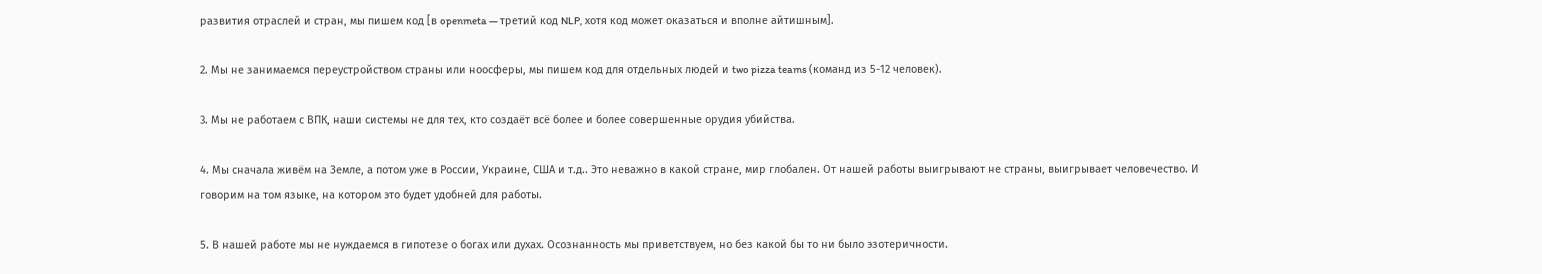развития отраслей и стран, мы пишем код [в openmeta — третий код NLP, хотя код может оказаться и вполне айтишным].

2. Мы не занимаемся переустройством страны или ноосферы, мы пишем код для отдельных людей и two pizza teams (команд из 5-12 человек).

3. Мы не работаем с ВПК, наши системы не для тех, кто создаёт всё более и более совершенные орудия убийства.

4. Мы сначала живём на Земле, а потом уже в России, Украине, США и т.д.. Это неважно в какой стране, мир глобален. От нашей работы выигрывают не страны, выигрывает человечество. И говорим на том языке, на котором это будет удобней для работы.

5. В нашей работе мы не нуждаемся в гипотезе о богах или духах. Осознанность мы приветствуем, но без какой бы то ни было эзотеричности.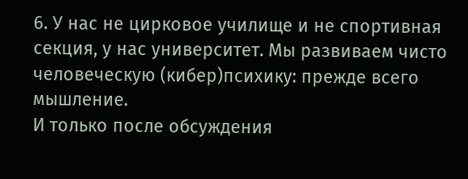6. У нас не цирковое училище и не спортивная секция, у нас университет. Мы развиваем чисто человеческую (кибер)психику: прежде всего мышление.
И только после обсуждения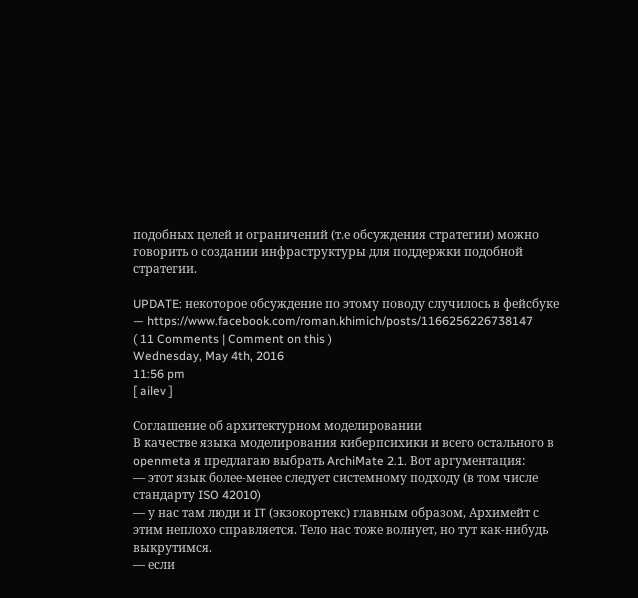подобных целей и ограничений (т.е обсуждения стратегии) можно говорить о создании инфраструктуры для поддержки подобной стратегии.

UPDATE: некоторое обсуждение по этому поводу случилось в фейсбуке — https://www.facebook.com/roman.khimich/posts/1166256226738147
( 11 Comments | Comment on this )
Wednesday, May 4th, 2016
11:56 pm
[ ailev ]

Соглашение об архитектурном моделировании
В качестве языка моделирования киберпсихики и всего остального в openmeta я предлагаю выбрать ArchiMate 2.1. Вот аргументация:
— этот язык более-менее следует системному подходу (в том числе стандарту ISO 42010)
— у нас там люди и IT (экзокортекс) главным образом, Архимейт с этим неплохо справляется. Тело нас тоже волнует, но тут как-нибудь выкрутимся.
— если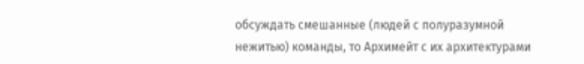обсуждать смешанные (людей с полуразумной нежитью) команды, то Архимейт с их архитектурами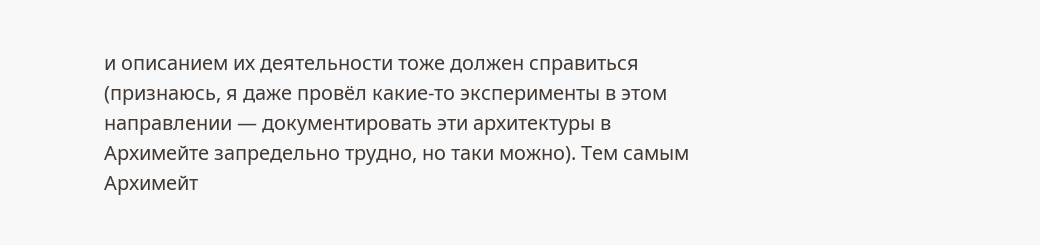и описанием их деятельности тоже должен справиться (признаюсь, я даже провёл какие-то эксперименты в этом направлении — документировать эти архитектуры в Архимейте запредельно трудно, но таки можно). Тем самым Архимейт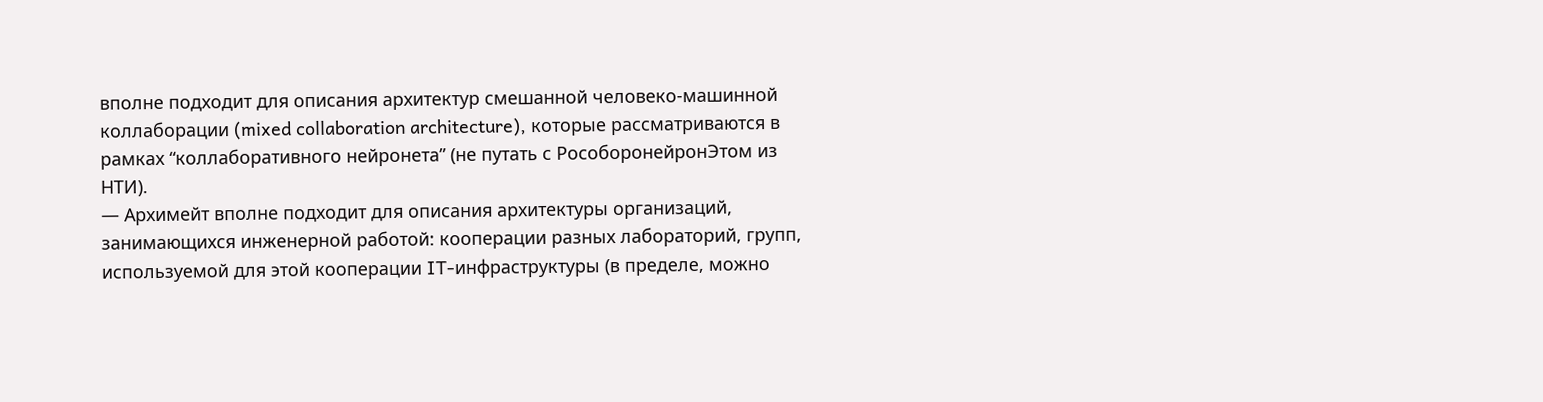вполне подходит для описания архитектур смешанной человеко-машинной коллаборации (mixed collaboration architecture), которые рассматриваются в рамках “коллаборативного нейронета” (не путать с РособоронейронЭтом из НТИ).
— Архимейт вполне подходит для описания архитектуры организаций, занимающихся инженерной работой: кооперации разных лабораторий, групп, используемой для этой кооперации IT-инфраструктуры (в пределе, можно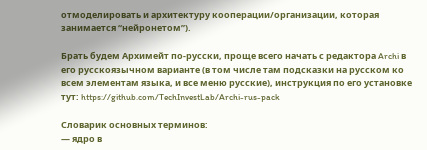отмоделировать и архитектуру кооперации/организации, которая занимается “нейронетом”).

Брать будем Архимейт по-русски, проще всего начать с редактора Archi в его русскоязычном варианте (в том числе там подсказки на русском ко всем элементам языка, и все меню русские), инструкция по его установке тут: https://github.com/TechInvestLab/Archi-rus-pack

Словарик основных терминов:
— ядро в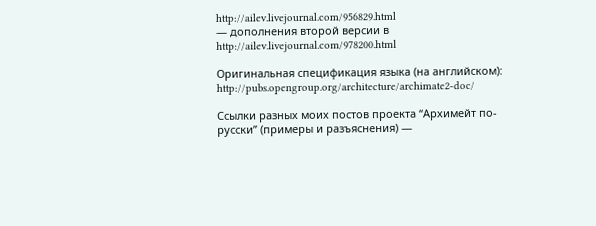http://ailev.livejournal.com/956829.html
— дополнения второй версии в http://ailev.livejournal.com/978200.html

Оригинальная спецификация языка (на английском): http://pubs.opengroup.org/architecture/archimate2-doc/

Ссылки разных моих постов проекта “Архимейт по-русски” (примеры и разъяснения) —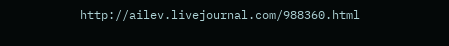http://ailev.livejournal.com/988360.html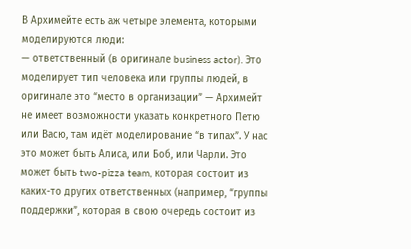В Архимейте есть аж четыре элемента, которыми моделируются люди:
— ответственный (в оригинале business actor). Это моделирует тип человека или группы людей, в оригинале это “место в организации” — Архимейт не имеет возможности указать конкретного Петю или Васю, там идёт моделирование “в типах”. У нас это может быть Алиса, или Боб, или Чарли. Это может быть two-pizza team, которая состоит из каких-то других ответственных (например, “группы поддержки”, которая в свою очередь состоит из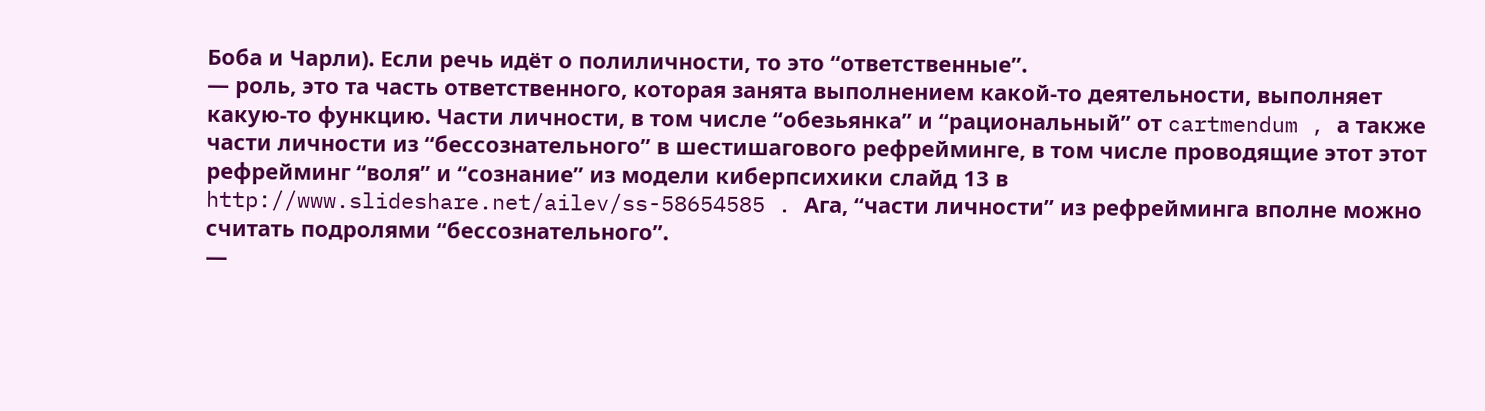Боба и Чарли). Если речь идёт о полиличности, то это “ответственные”.
— роль, это та часть ответственного, которая занята выполнением какой-то деятельности, выполняет какую-то функцию. Части личности, в том числе “обезьянка” и “рациональный” от cartmendum , а также части личности из “бессознательного” в шестишагового рефрейминге, в том числе проводящие этот этот рефрейминг “воля” и “сознание” из модели киберпсихики слайд 13 в http://www.slideshare.net/ailev/ss-58654585 . Ага, “части личности” из рефрейминга вполне можно считать подролями “бессознательного”.
—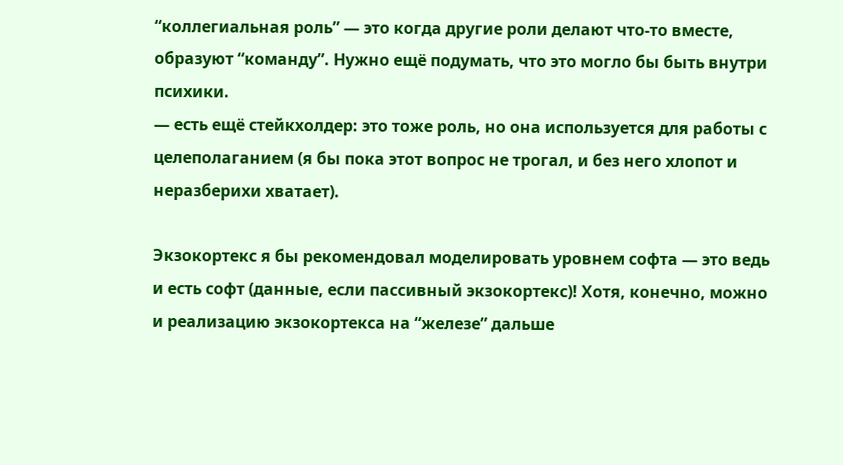“коллегиальная роль” — это когда другие роли делают что-то вместе, образуют “команду”. Нужно ещё подумать, что это могло бы быть внутри психики.
— есть ещё стейкхолдер: это тоже роль, но она используется для работы с целеполаганием (я бы пока этот вопрос не трогал, и без него хлопот и неразберихи хватает).

Экзокортекс я бы рекомендовал моделировать уровнем софта — это ведь и есть софт (данные, если пассивный экзокортекс)! Хотя, конечно, можно и реализацию экзокортекса на “железе” дальше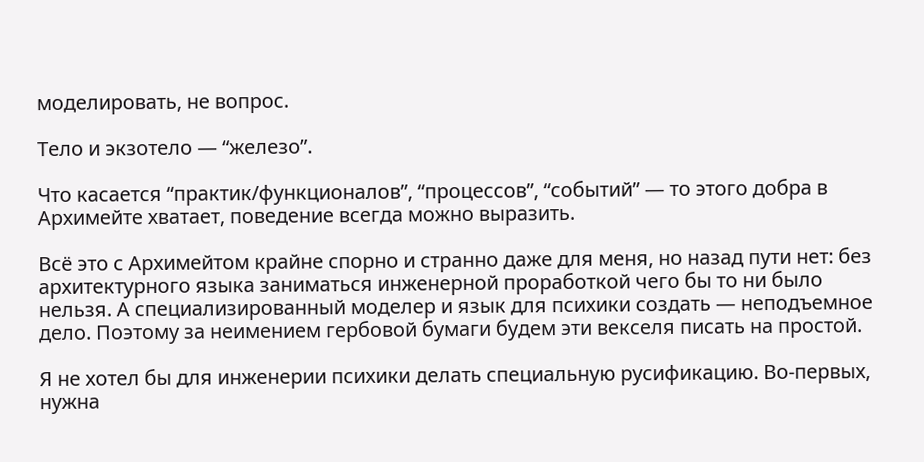моделировать, не вопрос.

Тело и экзотело — “железо”.

Что касается “практик/функционалов”, “процессов”, “событий” — то этого добра в Архимейте хватает, поведение всегда можно выразить.

Всё это с Архимейтом крайне спорно и странно даже для меня, но назад пути нет: без архитектурного языка заниматься инженерной проработкой чего бы то ни было нельзя. А специализированный моделер и язык для психики создать — неподъемное дело. Поэтому за неимением гербовой бумаги будем эти векселя писать на простой.

Я не хотел бы для инженерии психики делать специальную русификацию. Во-первых, нужна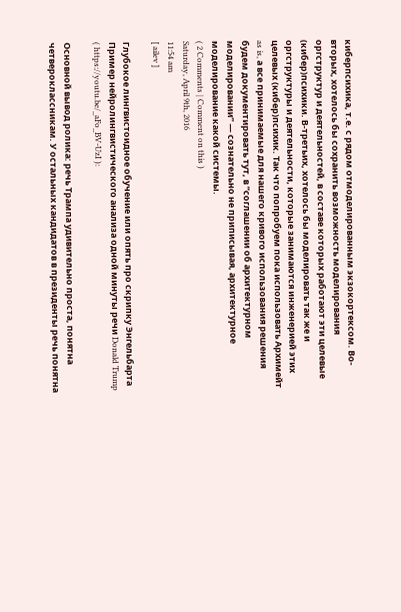киберпсихика, т.е. с рядом отмоделированным экзокортексом. Во-вторых, хотелось бы сохранить возможность моделирования оргструктур и деятельностей, в составе которых работают эти целевые (кибер)психики. В-третьих, хотелось бы моделировать так же и оргструктуры и деятельности, которые занимаются инженерией этих целевых (кибер)психик. Так что попробуем пока использовать Архимейт as is, а все принимаемые для нашего кривого использования решения будем документировать тут, в “соглашении об архитектурном моделировании” — сознательно не приписывая, архитектурное моделирование какой системы.
( 2 Comments | Comment on this )
Saturday, April 9th, 2016
11:54 am
[ ailev ]

Глубокое лингвистоидное обучение или опять про скрипку Энгельбарта
Пример нейролингвистического анализа одной минуты речи Donald Trump ( https://youtu.be/_aFo_BV-UzI ):

Основной вывод ролика: речь Трампа удивительно проста, понятна четвероклассникам. У остальных кандидатов в президенты речь понятна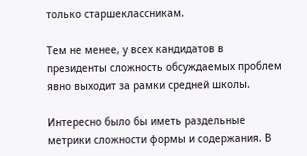только старшеклассникам.

Тем не менее, у всех кандидатов в президенты сложность обсуждаемых проблем явно выходит за рамки средней школы.

Интересно было бы иметь раздельные метрики сложности формы и содержания. В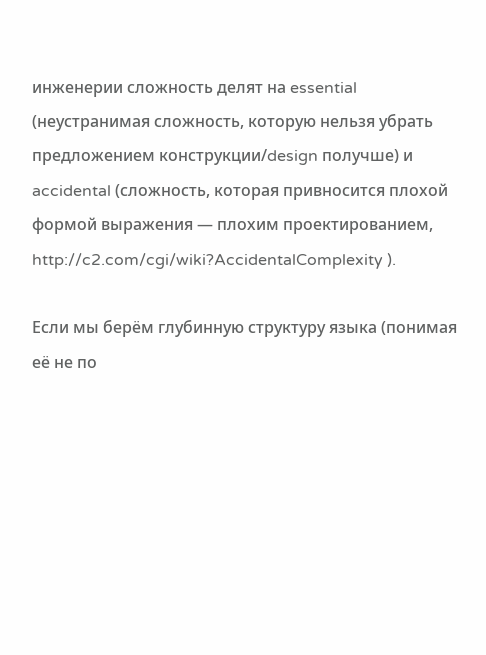инженерии сложность делят на essential (неустранимая сложность, которую нельзя убрать предложением конструкции/design получше) и accidental (сложность, которая привносится плохой формой выражения — плохим проектированием, http://c2.com/cgi/wiki?AccidentalComplexity ).

Если мы берём глубинную структуру языка (понимая её не по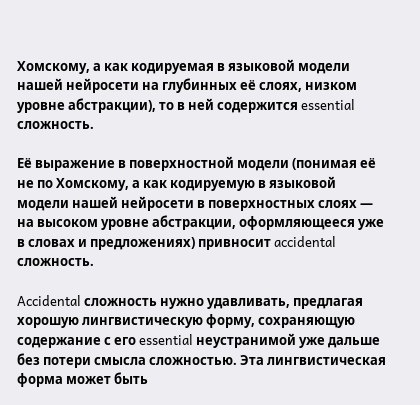Хомскому, а как кодируемая в языковой модели нашей нейросети на глубинных её слоях, низком уровне абстракции), то в ней содержится essential сложность.

Её выражение в поверхностной модели (понимая её не по Хомскому, а как кодируемую в языковой модели нашей нейросети в поверхностных слоях — на высоком уровне абстракции, оформляющееся уже в словах и предложениях) привносит accidental сложность.

Accidental сложность нужно удавливать, предлагая хорошую лингвистическую форму, сохраняющую содержание с его essential неустранимой уже дальше без потери смысла сложностью. Эта лингвистическая форма может быть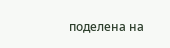поделена на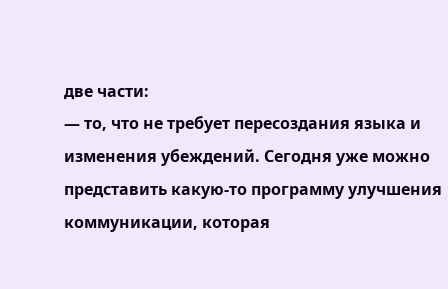две части:
— то, что не требует пересоздания языка и изменения убеждений. Сегодня уже можно представить какую-то программу улучшения коммуникации, которая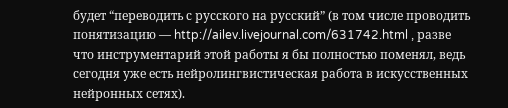будет “переводить с русского на русский” (в том числе проводить понятизацию — http://ailev.livejournal.com/631742.html , разве что инструментарий этой работы я бы полностью поменял, ведь сегодня уже есть нейролингвистическая работа в искусственных нейронных сетях).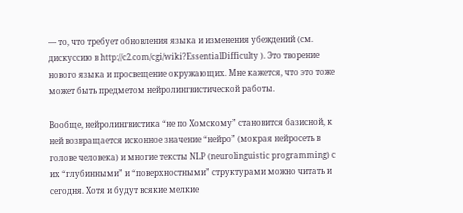— то, что требует обновления языка и изменения убеждений (см. дискуссию в http://c2.com/cgi/wiki?EssentialDifficulty ). Это творение нового языка и просвещение окружающих. Мне кажется, что это тоже может быть предметом нейролингвистической работы.

Вообще, нейролингвистика “не по Хомскому” становится базисной, к ней возвращается исконное значение “нейро” (мокрая нейросеть в голове человека) и многие тексты NLP (neurolinguistic programming) с их “глубинными” и “поверхностными” структурами можно читать и сегодня. Хотя и будут всякие мелкие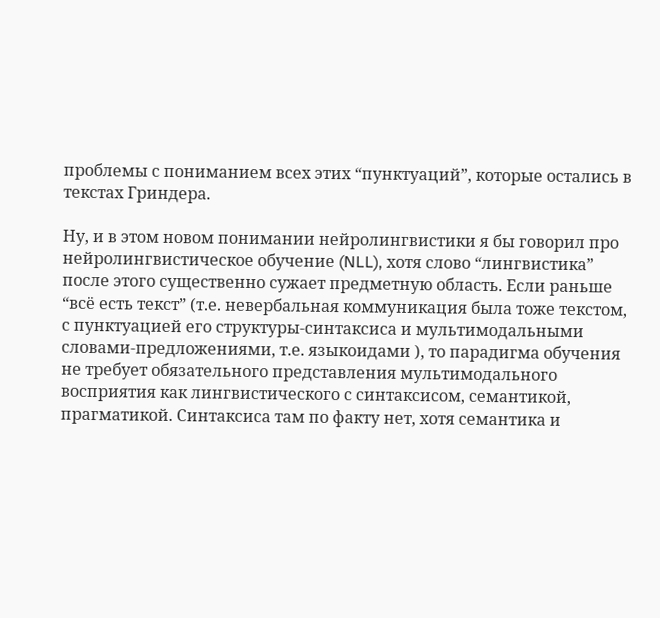проблемы с пониманием всех этих “пунктуаций”, которые остались в текстах Гриндера.

Ну, и в этом новом понимании нейролингвистики я бы говорил про нейролингвистическое обучение (NLL), хотя слово “лингвистика” после этого существенно сужает предметную область. Если раньше “всё есть текст” (т.е. невербальная коммуникация была тоже текстом, с пунктуацией его структуры-синтаксиса и мультимодальными словами-предложениями, т.е. языкоидами ), то парадигма обучения не требует обязательного представления мультимодального восприятия как лингвистического с синтаксисом, семантикой, прагматикой. Синтаксиса там по факту нет, хотя семантика и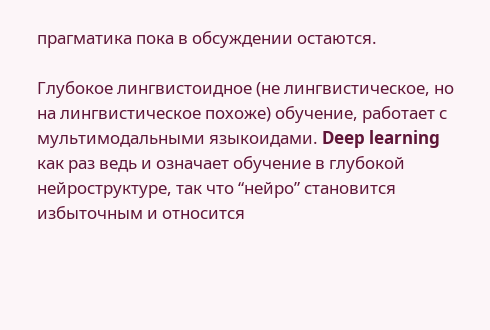прагматика пока в обсуждении остаются.

Глубокое лингвистоидное (не лингвистическое, но на лингвистическое похоже) обучение, работает с мультимодальными языкоидами. Deep learning как раз ведь и означает обучение в глубокой нейроструктуре, так что “нейро” становится избыточным и относится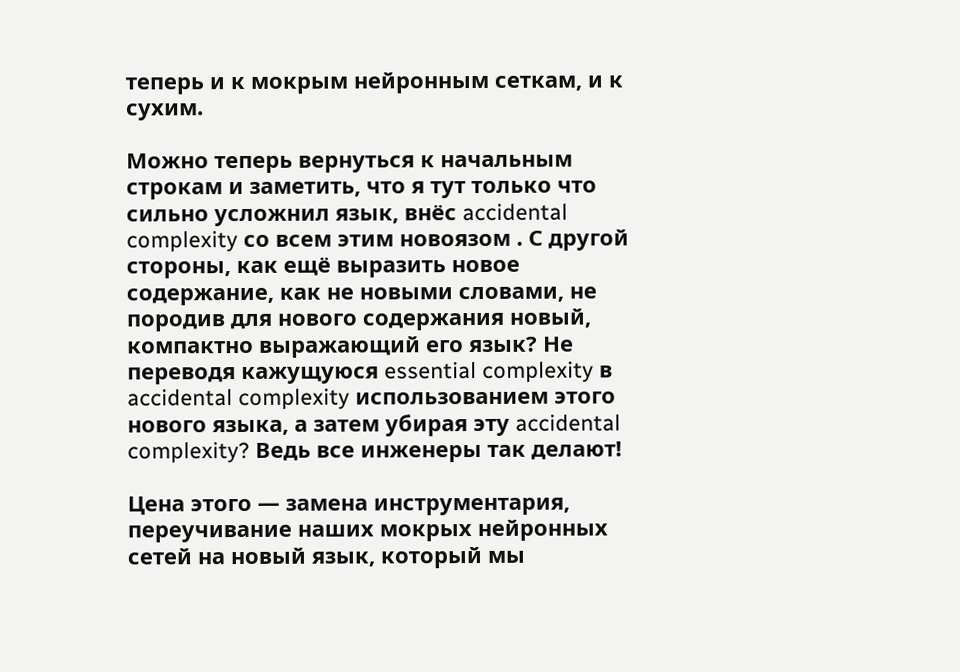теперь и к мокрым нейронным сеткам, и к сухим.

Можно теперь вернуться к начальным строкам и заметить, что я тут только что сильно усложнил язык, внёс accidental complexity со всем этим новоязом . С другой стороны, как ещё выразить новое содержание, как не новыми словами, не породив для нового содержания новый, компактно выражающий его язык? Не переводя кажущуюся essential complexity в accidental complexity использованием этого нового языка, а затем убирая эту accidental complexity? Ведь все инженеры так делают!

Цена этого — замена инструментария, переучивание наших мокрых нейронных сетей на новый язык, который мы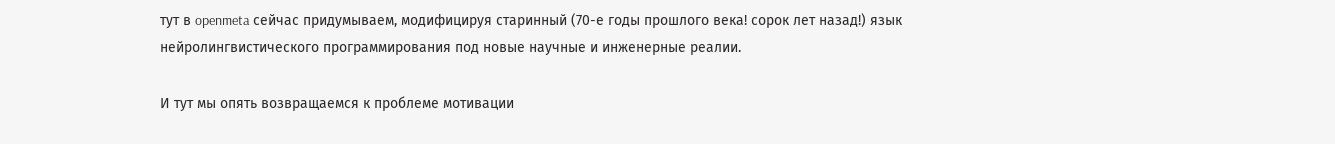тут в openmeta сейчас придумываем, модифицируя старинный (70-е годы прошлого века! сорок лет назад!) язык нейролингвистического программирования под новые научные и инженерные реалии.

И тут мы опять возвращаемся к проблеме мотивации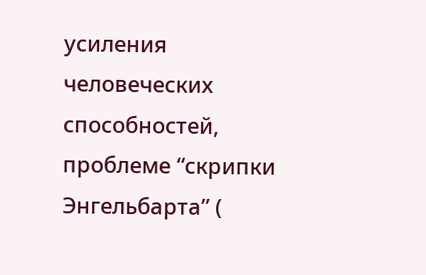усиления человеческих способностей, проблеме “скрипки Энгельбарта” (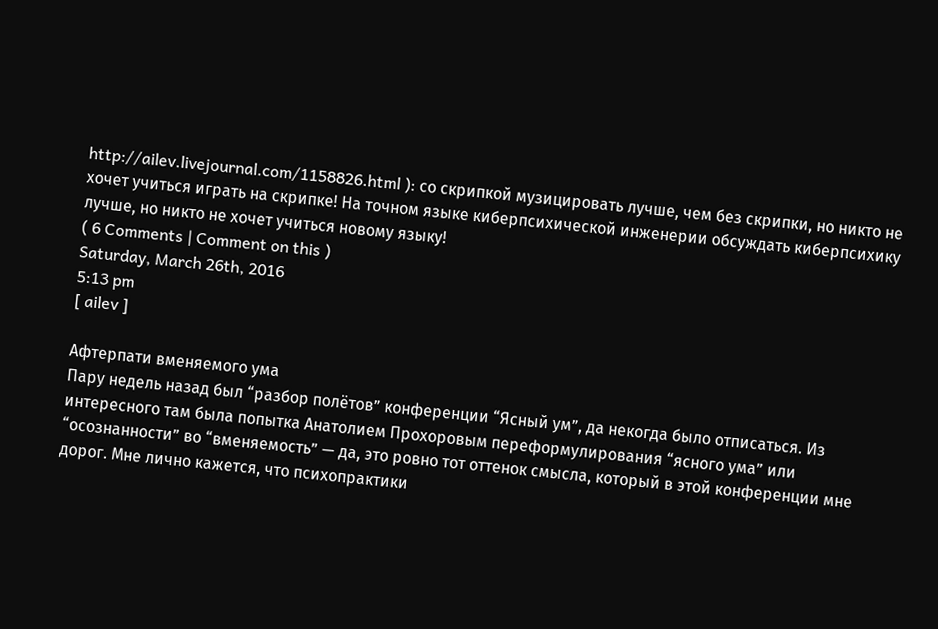http://ailev.livejournal.com/1158826.html ): со скрипкой музицировать лучше, чем без скрипки, но никто не хочет учиться играть на скрипке! На точном языке киберпсихической инженерии обсуждать киберпсихику лучше, но никто не хочет учиться новому языку!
( 6 Comments | Comment on this )
Saturday, March 26th, 2016
5:13 pm
[ ailev ]

Афтерпати вменяемого ума
Пару недель назад был “разбор полётов” конференции “Ясный ум”, да некогда было отписаться. Из интересного там была попытка Анатолием Прохоровым переформулирования “ясного ума” или “осознанности” во “вменяемость” — да, это ровно тот оттенок смысла, который в этой конференции мне дорог. Мне лично кажется, что психопрактики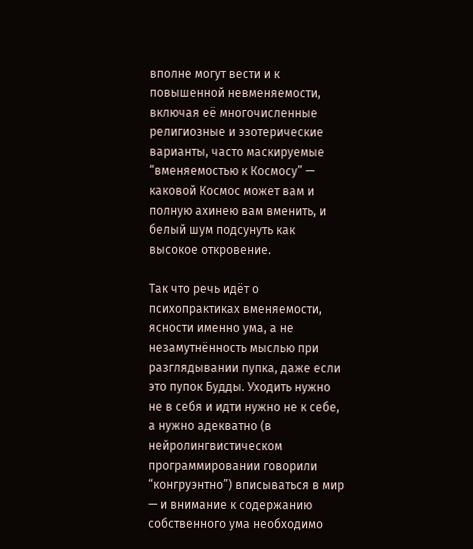вполне могут вести и к повышенной невменяемости, включая её многочисленные религиозные и эзотерические варианты, часто маскируемые “вменяемостью к Космосу” — каковой Космос может вам и полную ахинею вам вменить, и белый шум подсунуть как высокое откровение.

Так что речь идёт о психопрактиках вменяемости, ясности именно ума, а не незамутнённость мыслью при разглядывании пупка, даже если это пупок Будды. Уходить нужно не в себя и идти нужно не к себе, а нужно адекватно (в нейролингвистическом программировании говорили “конгруэнтно”) вписываться в мир — и внимание к содержанию собственного ума необходимо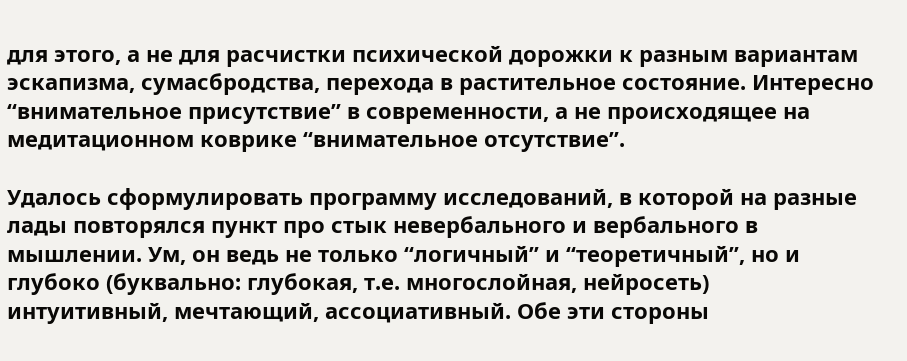для этого, а не для расчистки психической дорожки к разным вариантам эскапизма, сумасбродства, перехода в растительное состояние. Интересно “внимательное присутствие” в современности, а не происходящее на медитационном коврике “внимательное отсутствие”.

Удалось сформулировать программу исследований, в которой на разные лады повторялся пункт про стык невербального и вербального в мышлении. Ум, он ведь не только “логичный” и “теоретичный”, но и глубоко (буквально: глубокая, т.е. многослойная, нейросеть) интуитивный, мечтающий, ассоциативный. Обе эти стороны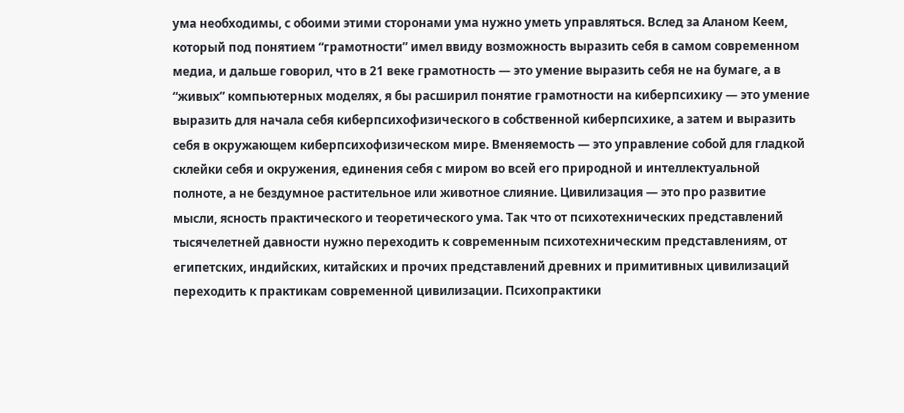ума необходимы, с обоими этими сторонами ума нужно уметь управляться. Вслед за Аланом Кеем, который под понятием “грамотности” имел ввиду возможность выразить себя в самом современном медиа, и дальше говорил, что в 21 веке грамотность — это умение выразить себя не на бумаге, а в “живых” компьютерных моделях, я бы расширил понятие грамотности на киберпсихику — это умение выразить для начала себя киберпсихофизического в собственной киберпсихике, а затем и выразить себя в окружающем киберпсихофизическом мире. Вменяемость — это управление собой для гладкой склейки себя и окружения, единения себя с миром во всей его природной и интеллектуальной полноте, а не бездумное растительное или животное слияние. Цивилизация — это про развитие мысли, ясность практического и теоретического ума. Так что от психотехнических представлений тысячелетней давности нужно переходить к современным психотехническим представлениям, от египетских, индийских, китайских и прочих представлений древних и примитивных цивилизаций переходить к практикам современной цивилизации. Психопрактики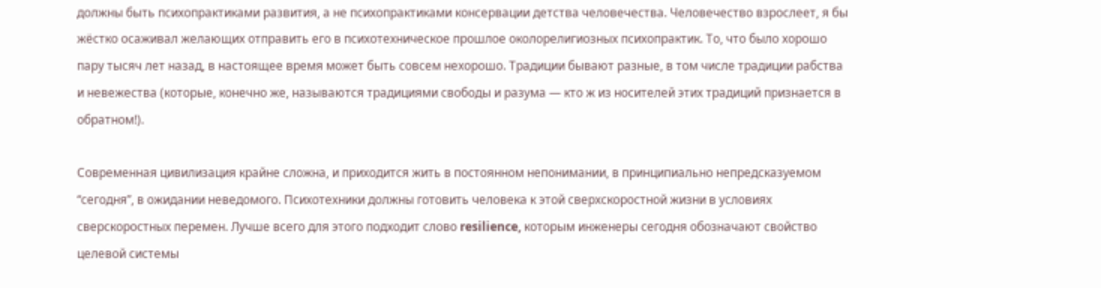должны быть психопрактиками развития, а не психопрактиками консервации детства человечества. Человечество взрослеет, я бы жёстко осаживал желающих отправить его в психотехническое прошлое околорелигиозных психопрактик. То, что было хорошо пару тысяч лет назад, в настоящее время может быть совсем нехорошо. Традиции бывают разные, в том числе традиции рабства и невежества (которые, конечно же, называются традициями свободы и разума — кто ж из носителей этих традиций признается в обратном!).

Современная цивилизация крайне сложна, и приходится жить в постоянном непонимании, в принципиально непредсказуемом “сегодня”, в ожидании неведомого. Психотехники должны готовить человека к этой сверхскоростной жизни в условиях сверскоростных перемен. Лучше всего для этого подходит слово resilience, которым инженеры сегодня обозначают свойство целевой системы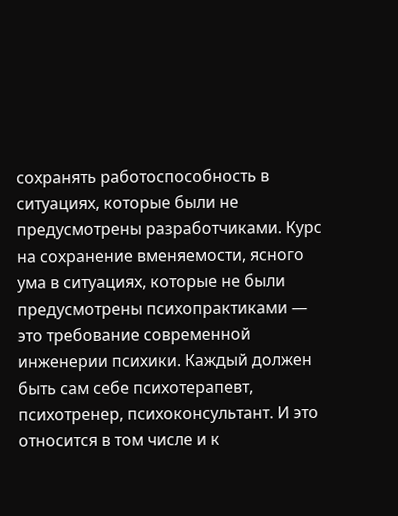сохранять работоспособность в ситуациях, которые были не предусмотрены разработчиками. Курс на сохранение вменяемости, ясного ума в ситуациях, которые не были предусмотрены психопрактиками — это требование современной инженерии психики. Каждый должен быть сам себе психотерапевт, психотренер, психоконсультант. И это относится в том числе и к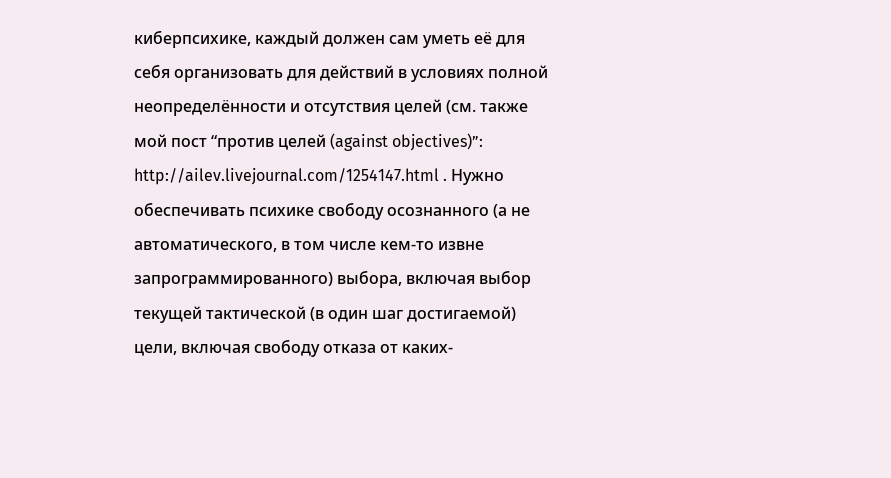киберпсихике, каждый должен сам уметь её для себя организовать для действий в условиях полной неопределённости и отсутствия целей (см. также мой пост “против целей (against objectives)”: http://ailev.livejournal.com/1254147.html . Нужно обеспечивать психике свободу осознанного (а не автоматического, в том числе кем-то извне запрограммированного) выбора, включая выбор текущей тактической (в один шаг достигаемой) цели, включая свободу отказа от каких-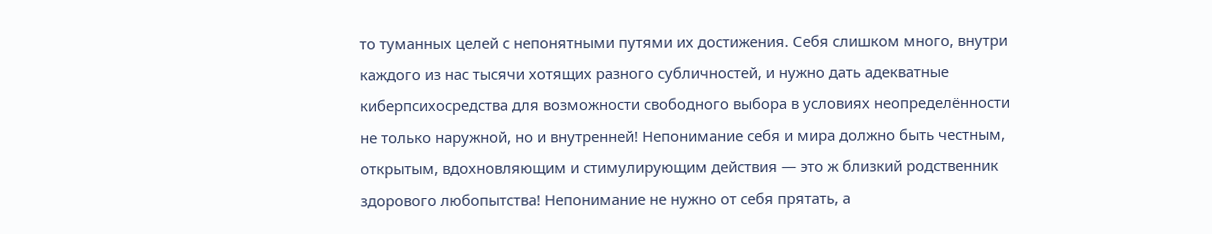то туманных целей с непонятными путями их достижения. Себя слишком много, внутри каждого из нас тысячи хотящих разного субличностей, и нужно дать адекватные киберпсихосредства для возможности свободного выбора в условиях неопределённости не только наружной, но и внутренней! Непонимание себя и мира должно быть честным, открытым, вдохновляющим и стимулирующим действия — это ж близкий родственник здорового любопытства! Непонимание не нужно от себя прятать, а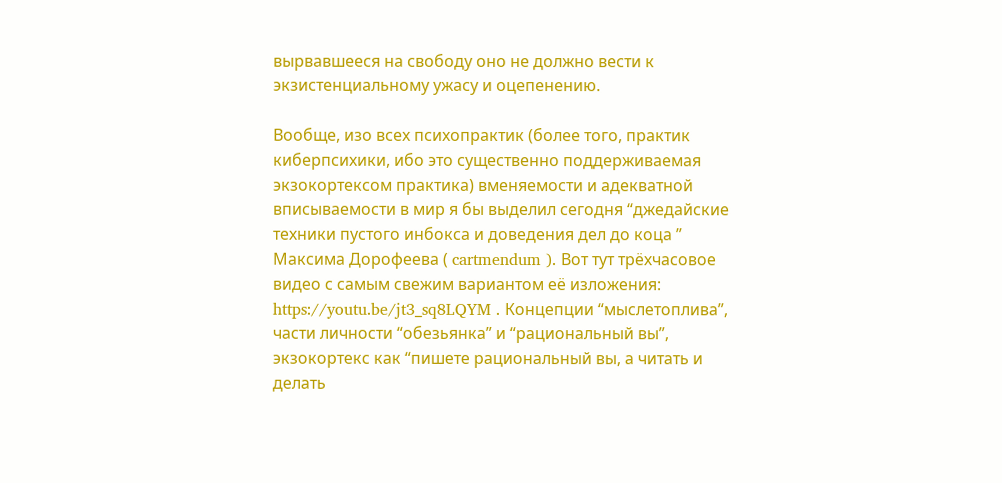вырвавшееся на свободу оно не должно вести к экзистенциальному ужасу и оцепенению.

Вообще, изо всех психопрактик (более того, практик киберпсихики, ибо это существенно поддерживаемая экзокортексом практика) вменяемости и адекватной вписываемости в мир я бы выделил сегодня “джедайские техники пустого инбокса и доведения дел до коца ” Максима Дорофеева ( cartmendum ). Вот тут трёхчасовое видео с самым свежим вариантом её изложения: https://youtu.be/jt3_sq8LQYM . Концепции “мыслетоплива”, части личности “обезьянка” и “рациональный вы”, экзокортекс как “пишете рациональный вы, а читать и делать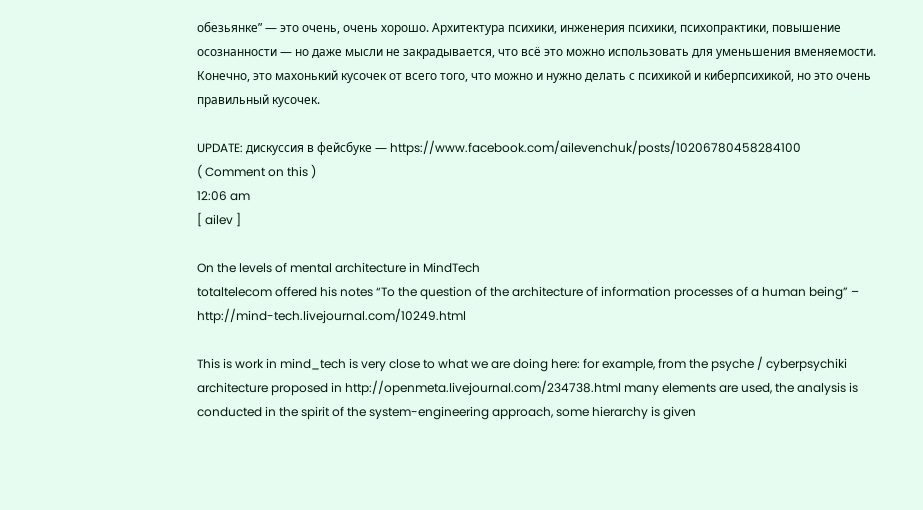обезьянке” — это очень, очень хорошо. Архитектура психики, инженерия психики, психопрактики, повышение осознанности — но даже мысли не закрадывается, что всё это можно использовать для уменьшения вменяемости. Конечно, это махонький кусочек от всего того, что можно и нужно делать с психикой и киберпсихикой, но это очень правильный кусочек.

UPDATE: дискуссия в фейсбуке — https://www.facebook.com/ailevenchuk/posts/10206780458284100
( Comment on this )
12:06 am
[ ailev ]

On the levels of mental architecture in MindTech
totaltelecom offered his notes “To the question of the architecture of information processes of a human being” – http://mind-tech.livejournal.com/10249.html

This is work in mind_tech is very close to what we are doing here: for example, from the psyche / cyberpsychiki architecture proposed in http://openmeta.livejournal.com/234738.html many elements are used, the analysis is conducted in the spirit of the system-engineering approach, some hierarchy is given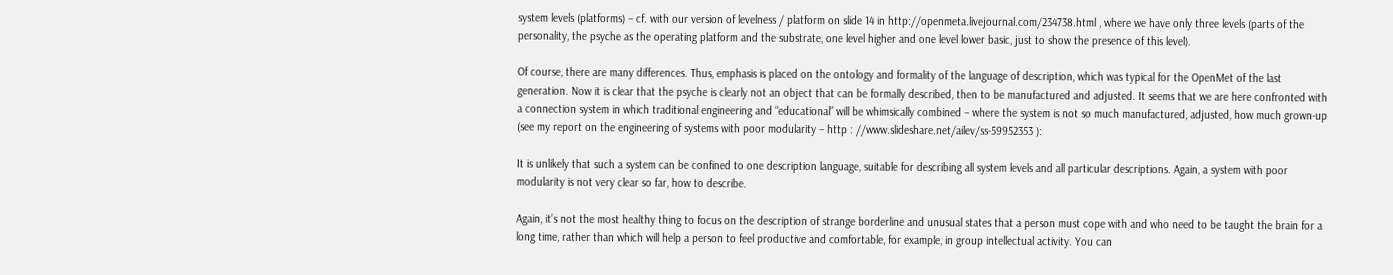system levels (platforms) – cf. with our version of levelness / platform on slide 14 in http://openmeta.livejournal.com/234738.html , where we have only three levels (parts of the personality, the psyche as the operating platform and the substrate, one level higher and one level lower basic, just to show the presence of this level).

Of course, there are many differences. Thus, emphasis is placed on the ontology and formality of the language of description, which was typical for the OpenMet of the last generation. Now it is clear that the psyche is clearly not an object that can be formally described, then to be manufactured and adjusted. It seems that we are here confronted with a connection system in which traditional engineering and “educational” will be whimsically combined – where the system is not so much manufactured, adjusted, how much grown-up (see my report on the engineering of systems with poor modularity – http : //www.slideshare.net/ailev/ss-59952353 ):

It is unlikely that such a system can be confined to one description language, suitable for describing all system levels and all particular descriptions. Again, a system with poor modularity is not very clear so far, how to describe.

Again, it’s not the most healthy thing to focus on the description of strange borderline and unusual states that a person must cope with and who need to be taught the brain for a long time, rather than which will help a person to feel productive and comfortable, for example, in group intellectual activity. You can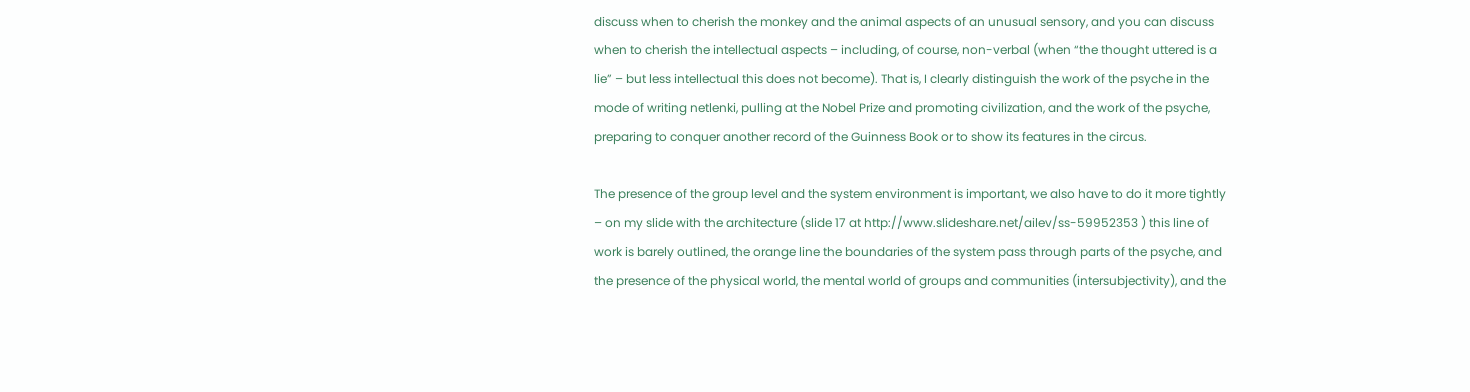discuss when to cherish the monkey and the animal aspects of an unusual sensory, and you can discuss when to cherish the intellectual aspects – including, of course, non-verbal (when “the thought uttered is a lie” – but less intellectual this does not become). That is, I clearly distinguish the work of the psyche in the mode of writing netlenki, pulling at the Nobel Prize and promoting civilization, and the work of the psyche, preparing to conquer another record of the Guinness Book or to show its features in the circus.

The presence of the group level and the system environment is important, we also have to do it more tightly – on my slide with the architecture (slide 17 at http://www.slideshare.net/ailev/ss-59952353 ) this line of work is barely outlined, the orange line the boundaries of the system pass through parts of the psyche, and the presence of the physical world, the mental world of groups and communities (intersubjectivity), and the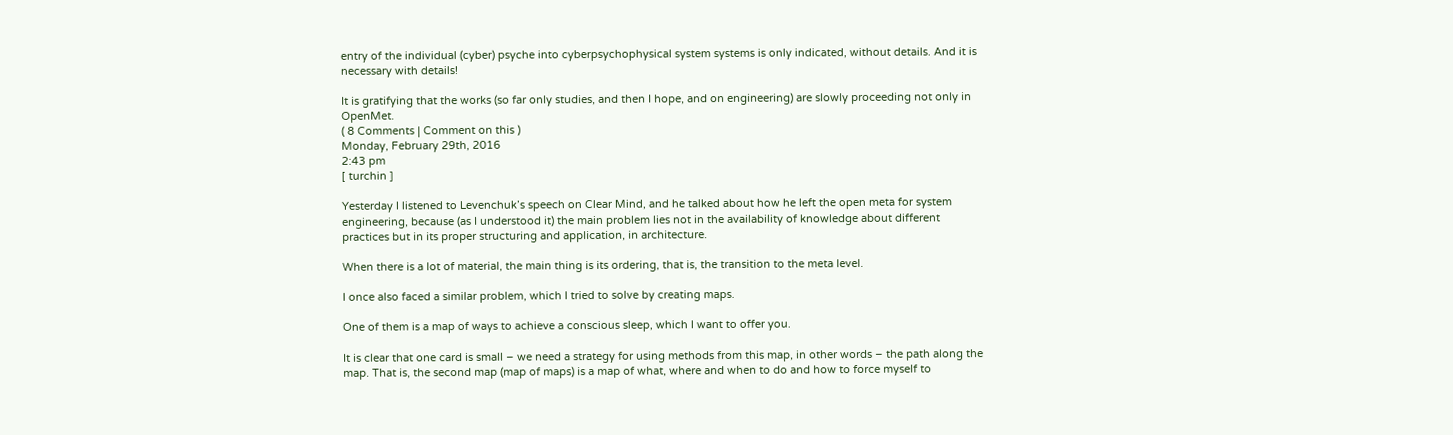entry of the individual (cyber) psyche into cyberpsychophysical system systems is only indicated, without details. And it is necessary with details!

It is gratifying that the works (so far only studies, and then I hope, and on engineering) are slowly proceeding not only in OpenMet.
( 8 Comments | Comment on this )
Monday, February 29th, 2016
2:43 pm
[ turchin ]

Yesterday I listened to Levenchuk’s speech on Clear Mind, and he talked about how he left the open meta for system engineering, because (as I understood it) the main problem lies not in the availability of knowledge about different practices but in its proper structuring and application, in architecture.

When there is a lot of material, the main thing is its ordering, that is, the transition to the meta level.

I once also faced a similar problem, which I tried to solve by creating maps.

One of them is a map of ways to achieve a conscious sleep, which I want to offer you.

It is clear that one card is small – we need a strategy for using methods from this map, in other words – the path along the map. That is, the second map (map of maps) is a map of what, where and when to do and how to force myself to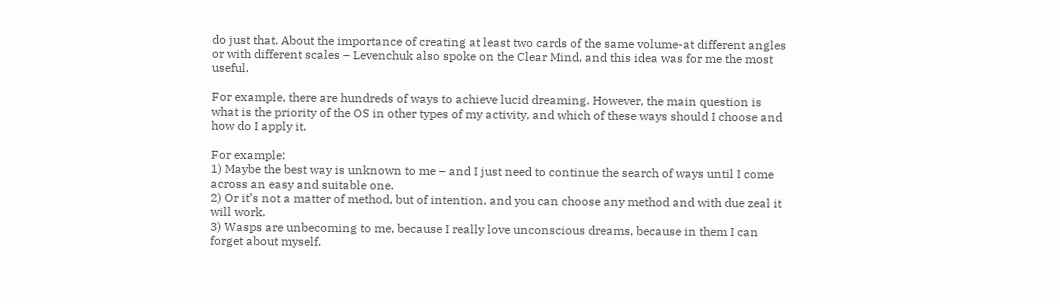do just that. About the importance of creating at least two cards of the same volume-at different angles or with different scales – Levenchuk also spoke on the Clear Mind, and this idea was for me the most useful.

For example, there are hundreds of ways to achieve lucid dreaming. However, the main question is what is the priority of the OS in other types of my activity, and which of these ways should I choose and how do I apply it.

For example:
1) Maybe the best way is unknown to me – and I just need to continue the search of ways until I come across an easy and suitable one.
2) Or it’s not a matter of method, but of intention, and you can choose any method and with due zeal it will work.
3) Wasps are unbecoming to me, because I really love unconscious dreams, because in them I can forget about myself.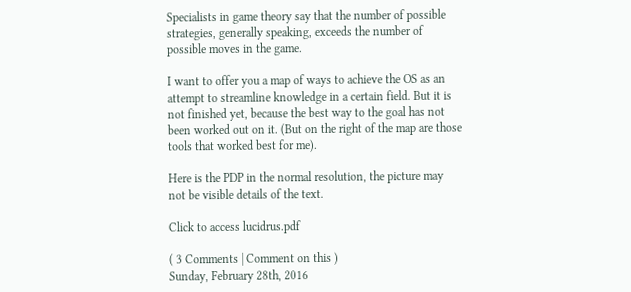Specialists in game theory say that the number of possible strategies, generally speaking, exceeds the number of possible moves in the game.

I want to offer you a map of ways to achieve the OS as an attempt to streamline knowledge in a certain field. But it is not finished yet, because the best way to the goal has not been worked out on it. (But on the right of the map are those tools that worked best for me).

Here is the PDP in the normal resolution, the picture may not be visible details of the text.

Click to access lucidrus.pdf

( 3 Comments | Comment on this )
Sunday, February 28th, 2016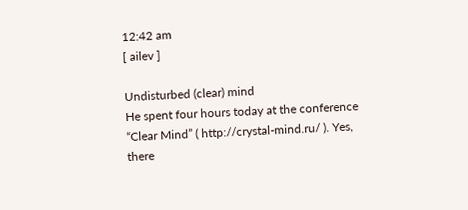12:42 am
[ ailev ]

Undisturbed (clear) mind
He spent four hours today at the conference “Clear Mind” ( http://crystal-mind.ru/ ). Yes, there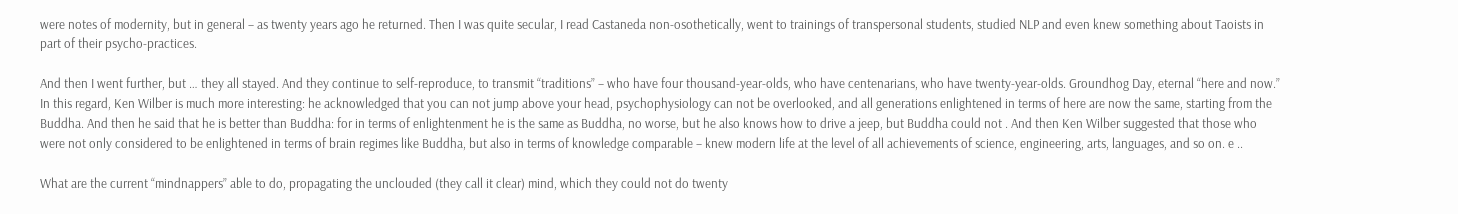were notes of modernity, but in general – as twenty years ago he returned. Then I was quite secular, I read Castaneda non-osothetically, went to trainings of transpersonal students, studied NLP and even knew something about Taoists in part of their psycho-practices.

And then I went further, but … they all stayed. And they continue to self-reproduce, to transmit “traditions” – who have four thousand-year-olds, who have centenarians, who have twenty-year-olds. Groundhog Day, eternal “here and now.” In this regard, Ken Wilber is much more interesting: he acknowledged that you can not jump above your head, psychophysiology can not be overlooked, and all generations enlightened in terms of here are now the same, starting from the Buddha. And then he said that he is better than Buddha: for in terms of enlightenment he is the same as Buddha, no worse, but he also knows how to drive a jeep, but Buddha could not . And then Ken Wilber suggested that those who were not only considered to be enlightened in terms of brain regimes like Buddha, but also in terms of knowledge comparable – knew modern life at the level of all achievements of science, engineering, arts, languages, and so on. e ..

What are the current “mindnappers” able to do, propagating the unclouded (they call it clear) mind, which they could not do twenty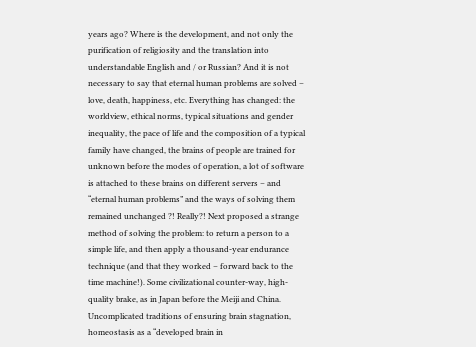years ago? Where is the development, and not only the purification of religiosity and the translation into understandable English and / or Russian? And it is not necessary to say that eternal human problems are solved – love, death, happiness, etc. Everything has changed: the worldview, ethical norms, typical situations and gender inequality, the pace of life and the composition of a typical family have changed, the brains of people are trained for unknown before the modes of operation, a lot of software is attached to these brains on different servers – and “eternal human problems” and the ways of solving them remained unchanged ?! Really?! Next proposed a strange method of solving the problem: to return a person to a simple life, and then apply a thousand-year endurance technique (and that they worked – forward back to the time machine!). Some civilizational counter-way, high-quality brake, as in Japan before the Meiji and China. Uncomplicated traditions of ensuring brain stagnation, homeostasis as a “developed brain in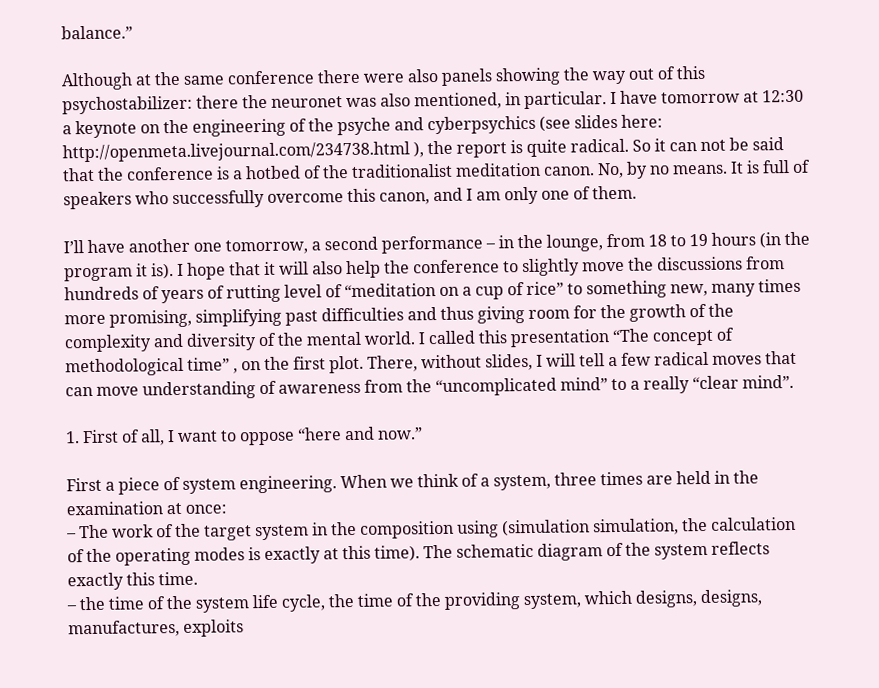balance.”

Although at the same conference there were also panels showing the way out of this psychostabilizer: there the neuronet was also mentioned, in particular. I have tomorrow at 12:30 a keynote on the engineering of the psyche and cyberpsychics (see slides here: http://openmeta.livejournal.com/234738.html ), the report is quite radical. So it can not be said that the conference is a hotbed of the traditionalist meditation canon. No, by no means. It is full of speakers who successfully overcome this canon, and I am only one of them.

I’ll have another one tomorrow, a second performance – in the lounge, from 18 to 19 hours (in the program it is). I hope that it will also help the conference to slightly move the discussions from hundreds of years of rutting level of “meditation on a cup of rice” to something new, many times more promising, simplifying past difficulties and thus giving room for the growth of the complexity and diversity of the mental world. I called this presentation “The concept of methodological time” , on the first plot. There, without slides, I will tell a few radical moves that can move understanding of awareness from the “uncomplicated mind” to a really “clear mind”.

1. First of all, I want to oppose “here and now.”

First a piece of system engineering. When we think of a system, three times are held in the examination at once:
– The work of the target system in the composition using (simulation simulation, the calculation of the operating modes is exactly at this time). The schematic diagram of the system reflects exactly this time.
– the time of the system life cycle, the time of the providing system, which designs, designs, manufactures, exploits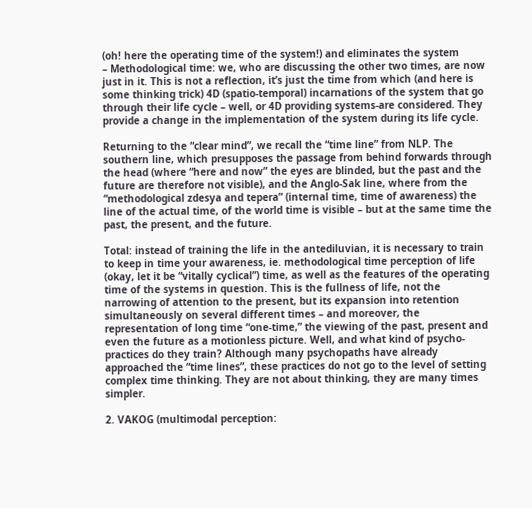(oh! here the operating time of the system!) and eliminates the system
– Methodological time: we, who are discussing the other two times, are now just in it. This is not a reflection, it’s just the time from which (and here is some thinking trick) 4D (spatio-temporal) incarnations of the system that go through their life cycle – well, or 4D providing systems-are considered. They provide a change in the implementation of the system during its life cycle.

Returning to the “clear mind”, we recall the “time line” from NLP. The southern line, which presupposes the passage from behind forwards through the head (where “here and now” the eyes are blinded, but the past and the future are therefore not visible), and the Anglo-Sak line, where from the “methodological zdesya and tepera” (internal time, time of awareness) the line of the actual time, of the world time is visible – but at the same time the past, the present, and the future.

Total: instead of training the life in the antediluvian, it is necessary to train to keep in time your awareness, ie. methodological time perception of life (okay, let it be “vitally cyclical”) time, as well as the features of the operating time of the systems in question. This is the fullness of life, not the narrowing of attention to the present, but its expansion into retention simultaneously on several different times – and moreover, the representation of long time “one-time,” the viewing of the past, present and even the future as a motionless picture. Well, and what kind of psycho-practices do they train? Although many psychopaths have already approached the “time lines”, these practices do not go to the level of setting complex time thinking. They are not about thinking, they are many times simpler.

2. VAKOG (multimodal perception: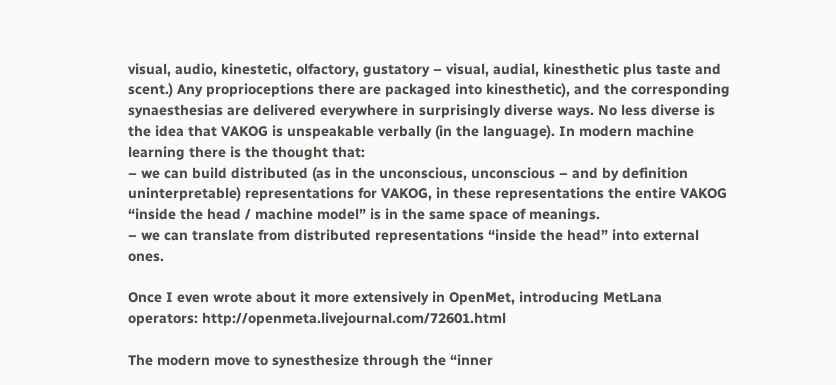visual, audio, kinestetic, olfactory, gustatory – visual, audial, kinesthetic plus taste and scent.) Any proprioceptions there are packaged into kinesthetic), and the corresponding synaesthesias are delivered everywhere in surprisingly diverse ways. No less diverse is the idea that VAKOG is unspeakable verbally (in the language). In modern machine learning there is the thought that:
– we can build distributed (as in the unconscious, unconscious – and by definition uninterpretable) representations for VAKOG, in these representations the entire VAKOG “inside the head / machine model” is in the same space of meanings.
– we can translate from distributed representations “inside the head” into external ones.

Once I even wrote about it more extensively in OpenMet, introducing MetLana operators: http://openmeta.livejournal.com/72601.html

The modern move to synesthesize through the “inner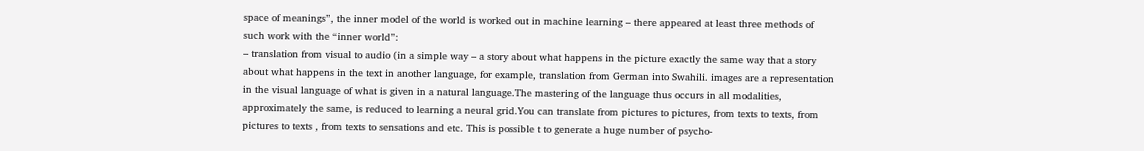space of meanings”, the inner model of the world is worked out in machine learning – there appeared at least three methods of such work with the “inner world”:
– translation from visual to audio (in a simple way – a story about what happens in the picture exactly the same way that a story about what happens in the text in another language, for example, translation from German into Swahili. images are a representation in the visual language of what is given in a natural language.The mastering of the language thus occurs in all modalities, approximately the same, is reduced to learning a neural grid.You can translate from pictures to pictures, from texts to texts, from pictures to texts , from texts to sensations and etc. This is possible t to generate a huge number of psycho-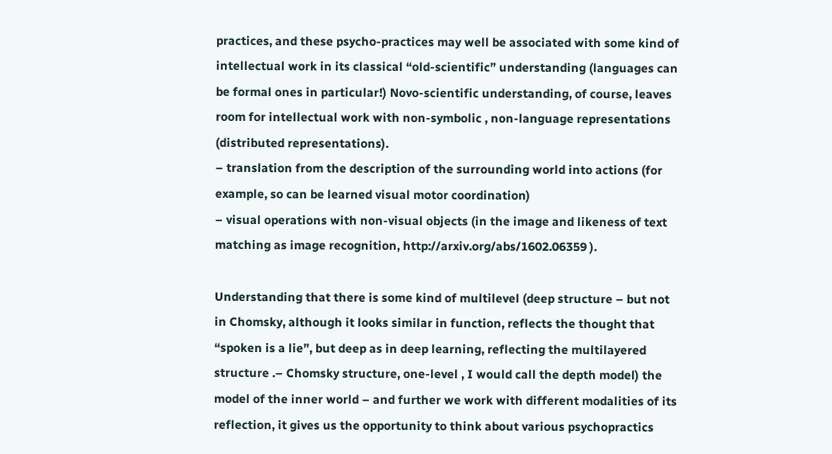practices, and these psycho-practices may well be associated with some kind of intellectual work in its classical “old-scientific” understanding (languages can be formal ones in particular!) Novo-scientific understanding, of course, leaves room for intellectual work with non-symbolic , non-language representations (distributed representations).
– translation from the description of the surrounding world into actions (for example, so can be learned visual motor coordination)
– visual operations with non-visual objects (in the image and likeness of text matching as image recognition, http://arxiv.org/abs/1602.06359 ).

Understanding that there is some kind of multilevel (deep structure – but not in Chomsky, although it looks similar in function, reflects the thought that “spoken is a lie”, but deep as in deep learning, reflecting the multilayered structure .– Chomsky structure, one-level , I would call the depth model) the model of the inner world – and further we work with different modalities of its reflection, it gives us the opportunity to think about various psychopractics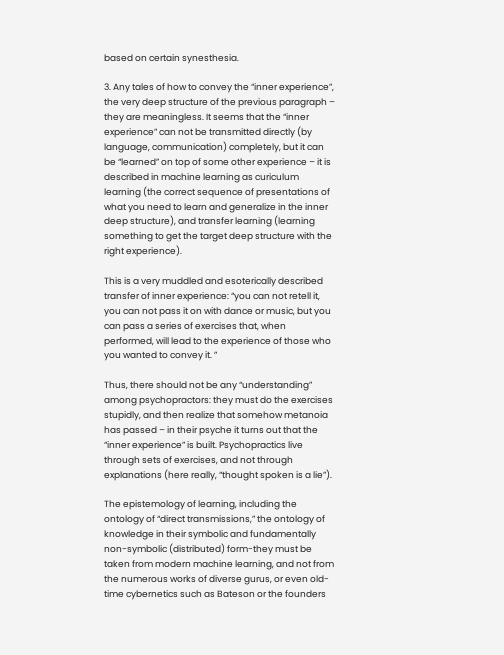based on certain synesthesia.

3. Any tales of how to convey the “inner experience”, the very deep structure of the previous paragraph – they are meaningless. It seems that the “inner experience” can not be transmitted directly (by language, communication) completely, but it can be “learned” on top of some other experience – it is described in machine learning as curiculum learning (the correct sequence of presentations of what you need to learn and generalize in the inner deep structure), and transfer learning (learning something to get the target deep structure with the right experience).

This is a very muddled and esoterically described transfer of inner experience: “you can not retell it, you can not pass it on with dance or music, but you can pass a series of exercises that, when performed, will lead to the experience of those who you wanted to convey it. ”

Thus, there should not be any “understanding” among psychopractors: they must do the exercises stupidly, and then realize that somehow metanoia has passed – in their psyche it turns out that the “inner experience” is built. Psychopractics live through sets of exercises, and not through explanations (here really, “thought spoken is a lie”).

The epistemology of learning, including the ontology of “direct transmissions,” the ontology of knowledge in their symbolic and fundamentally non-symbolic (distributed) form-they must be taken from modern machine learning, and not from the numerous works of diverse gurus, or even old-time cybernetics such as Bateson or the founders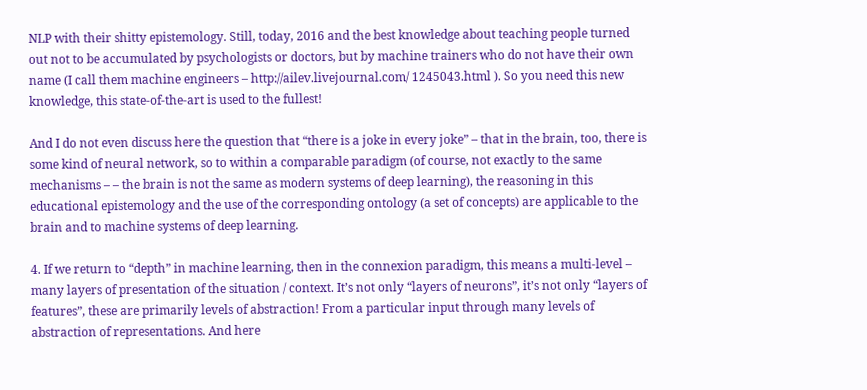NLP with their shitty epistemology. Still, today, 2016 and the best knowledge about teaching people turned out not to be accumulated by psychologists or doctors, but by machine trainers who do not have their own name (I call them machine engineers – http://ailev.livejournal.com/ 1245043.html ). So you need this new knowledge, this state-of-the-art is used to the fullest!

And I do not even discuss here the question that “there is a joke in every joke” – that in the brain, too, there is some kind of neural network, so to within a comparable paradigm (of course, not exactly to the same mechanisms – – the brain is not the same as modern systems of deep learning), the reasoning in this educational epistemology and the use of the corresponding ontology (a set of concepts) are applicable to the brain and to machine systems of deep learning.

4. If we return to “depth” in machine learning, then in the connexion paradigm, this means a multi-level – many layers of presentation of the situation / context. It’s not only “layers of neurons”, it’s not only “layers of features”, these are primarily levels of abstraction! From a particular input through many levels of abstraction of representations. And here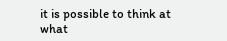it is possible to think at what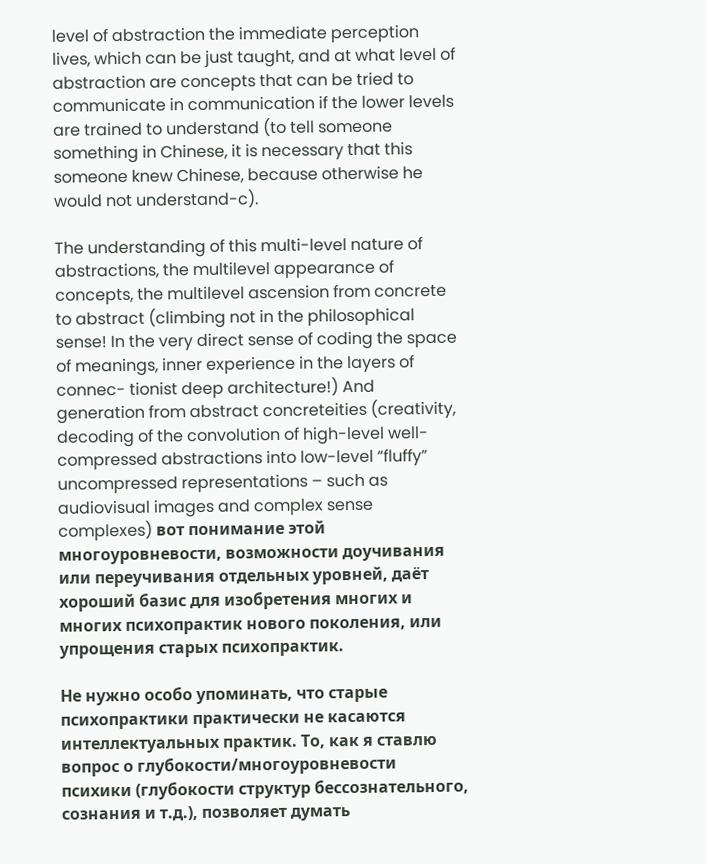level of abstraction the immediate perception lives, which can be just taught, and at what level of abstraction are concepts that can be tried to communicate in communication if the lower levels are trained to understand (to tell someone something in Chinese, it is necessary that this someone knew Chinese, because otherwise he would not understand-c).

The understanding of this multi-level nature of abstractions, the multilevel appearance of concepts, the multilevel ascension from concrete to abstract (climbing not in the philosophical sense! In the very direct sense of coding the space of meanings, inner experience in the layers of connec- tionist deep architecture!) And generation from abstract concreteities (creativity, decoding of the convolution of high-level well-compressed abstractions into low-level “fluffy” uncompressed representations – such as audiovisual images and complex sense complexes) вот понимание этой многоуровневости, возможности доучивания или переучивания отдельных уровней, даёт хороший базис для изобретения многих и многих психопрактик нового поколения, или упрощения старых психопрактик.

Не нужно особо упоминать, что старые психопрактики практически не касаются интеллектуальных практик. То, как я ставлю вопрос о глубокости/многоуровневости психики (глубокости структур бессознательного, сознания и т.д.), позволяет думать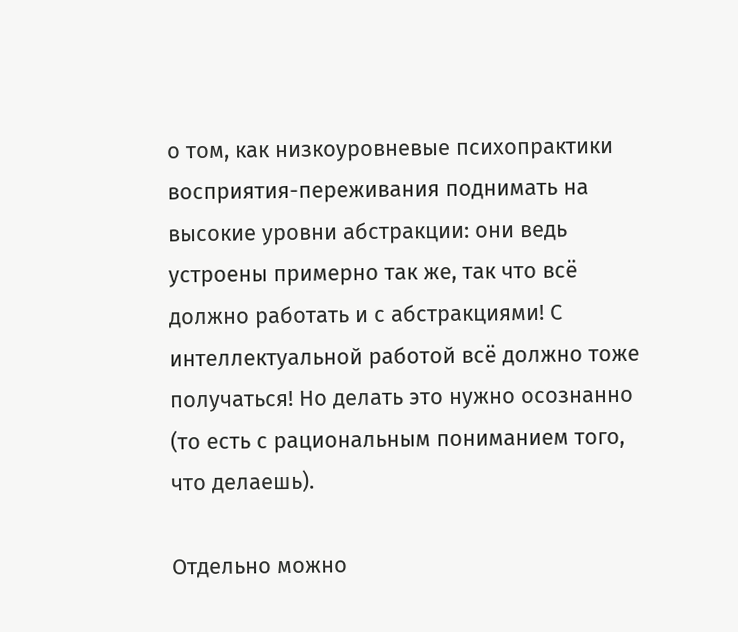о том, как низкоуровневые психопрактики восприятия-переживания поднимать на высокие уровни абстракции: они ведь устроены примерно так же, так что всё должно работать и с абстракциями! С интеллектуальной работой всё должно тоже получаться! Но делать это нужно осознанно (то есть с рациональным пониманием того, что делаешь).

Отдельно можно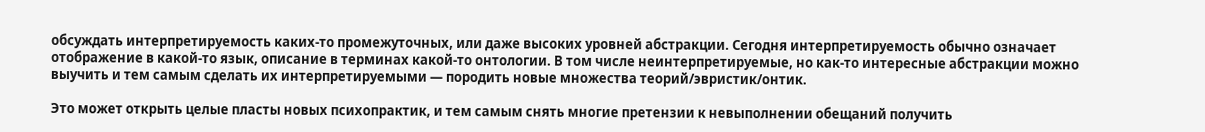обсуждать интерпретируемость каких-то промежуточных, или даже высоких уровней абстракции. Сегодня интерпретируемость обычно означает отображение в какой-то язык, описание в терминах какой-то онтологии. В том числе неинтерпретируемые, но как-то интересные абстракции можно выучить и тем самым сделать их интерпретируемыми — породить новые множества теорий/эвристик/онтик.

Это может открыть целые пласты новых психопрактик, и тем самым снять многие претензии к невыполнении обещаний получить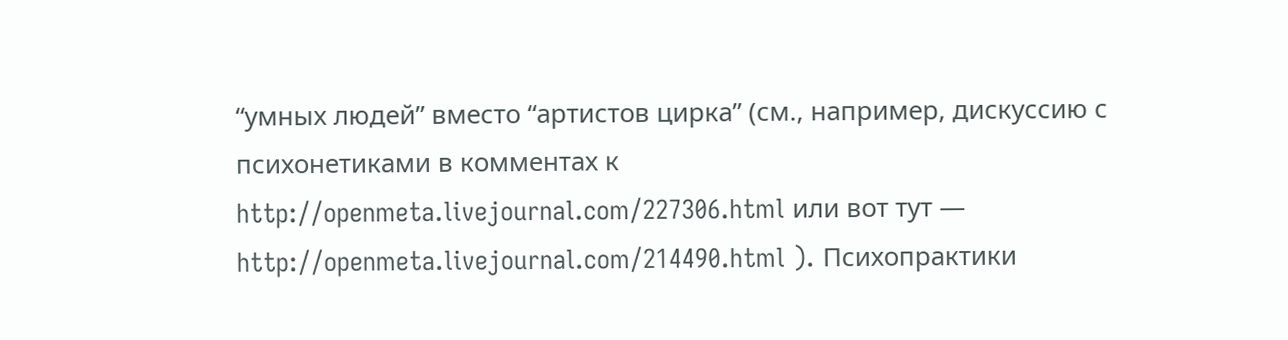“умных людей” вместо “артистов цирка” (см., например, дискуссию с психонетиками в комментах к http://openmeta.livejournal.com/227306.html или вот тут — http://openmeta.livejournal.com/214490.html ). Психопрактики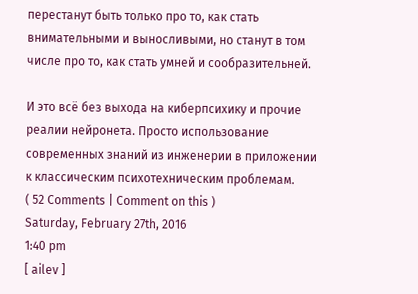перестанут быть только про то, как стать внимательными и выносливыми, но станут в том числе про то, как стать умней и сообразительней.

И это всё без выхода на киберпсихику и прочие реалии нейронета. Просто использование современных знаний из инженерии в приложении к классическим психотехническим проблемам.
( 52 Comments | Comment on this )
Saturday, February 27th, 2016
1:40 pm
[ ailev ]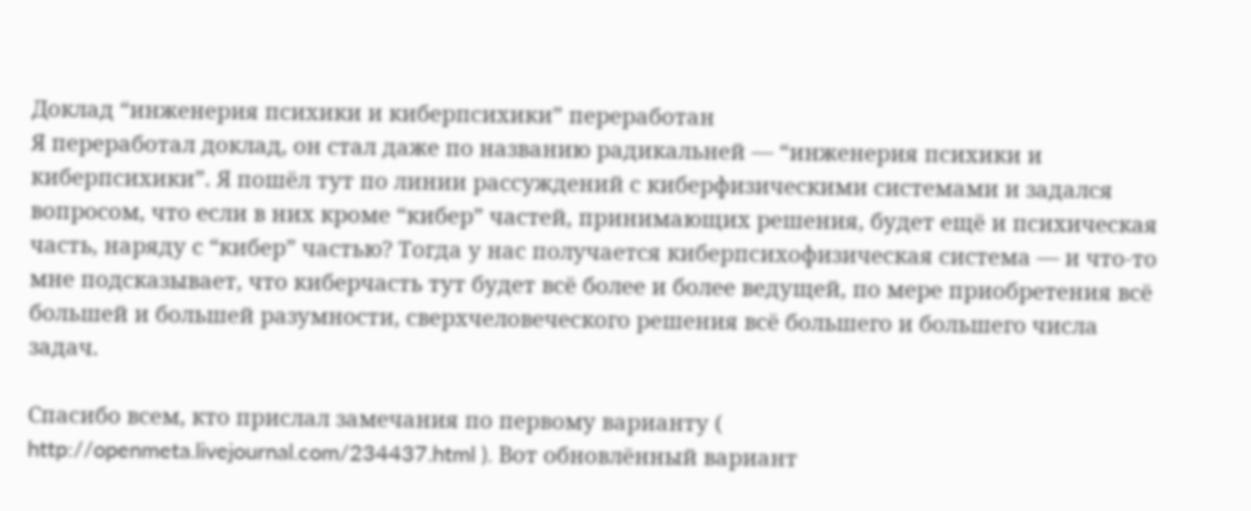Доклад “инженерия психики и киберпсихики” переработан
Я переработал доклад, он стал даже по названию радикальней — “инженерия психики и киберпсихики”. Я пошёл тут по линии рассуждений с киберфизическими системами и задался вопросом, что если в них кроме “кибер” частей, принимающих решения, будет ещё и психическая часть, наряду с “кибер” частью? Тогда у нас получается киберпсихофизическая система — и что-то мне подсказывает, что киберчасть тут будет всё более и более ведущей, по мере приобретения всё большей и большей разумности, сверхчеловеческого решения всё большего и большего числа задач.

Спасибо всем, кто прислал замечания по первому варианту ( http://openmeta.livejournal.com/234437.html ). Вот обновлённый вариант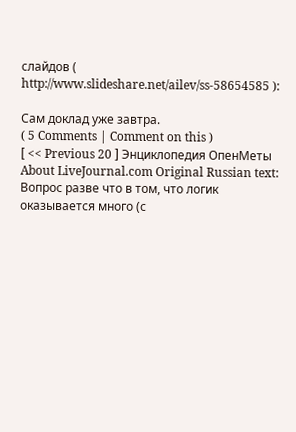слайдов ( http://www.slideshare.net/ailev/ss-58654585 ):

Сам доклад уже завтра.
( 5 Comments | Comment on this )
[ << Previous 20 ] Энциклопедия ОпенМеты About LiveJournal.com Original Russian text: Вопрос разве что в том, что логик оказывается много (с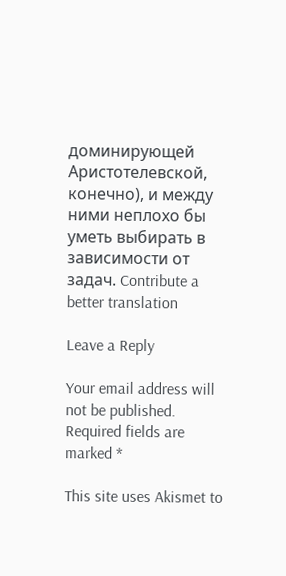доминирующей Аристотелевской, конечно), и между ними неплохо бы уметь выбирать в зависимости от задач. Contribute a better translation

Leave a Reply

Your email address will not be published. Required fields are marked *

This site uses Akismet to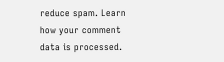reduce spam. Learn how your comment data is processed.